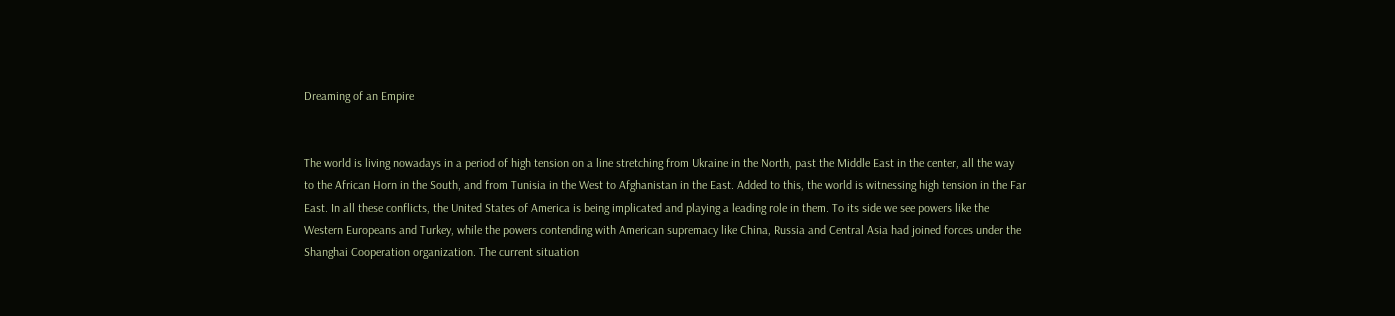Dreaming of an Empire


The world is living nowadays in a period of high tension on a line stretching from Ukraine in the North, past the Middle East in the center, all the way to the African Horn in the South, and from Tunisia in the West to Afghanistan in the East. Added to this, the world is witnessing high tension in the Far East. In all these conflicts, the United States of America is being implicated and playing a leading role in them. To its side we see powers like the Western Europeans and Turkey, while the powers contending with American supremacy like China, Russia and Central Asia had joined forces under the Shanghai Cooperation organization. The current situation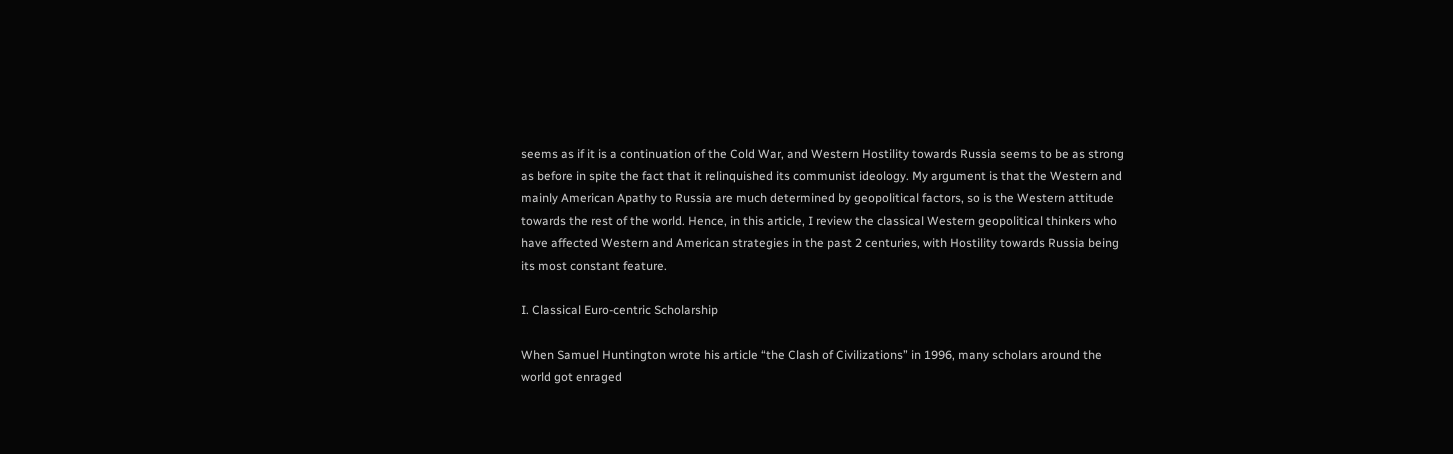seems as if it is a continuation of the Cold War, and Western Hostility towards Russia seems to be as strong as before in spite the fact that it relinquished its communist ideology. My argument is that the Western and mainly American Apathy to Russia are much determined by geopolitical factors, so is the Western attitude towards the rest of the world. Hence, in this article, I review the classical Western geopolitical thinkers who have affected Western and American strategies in the past 2 centuries, with Hostility towards Russia being its most constant feature.

I. Classical Euro-centric Scholarship

When Samuel Huntington wrote his article “the Clash of Civilizations” in 1996, many scholars around the world got enraged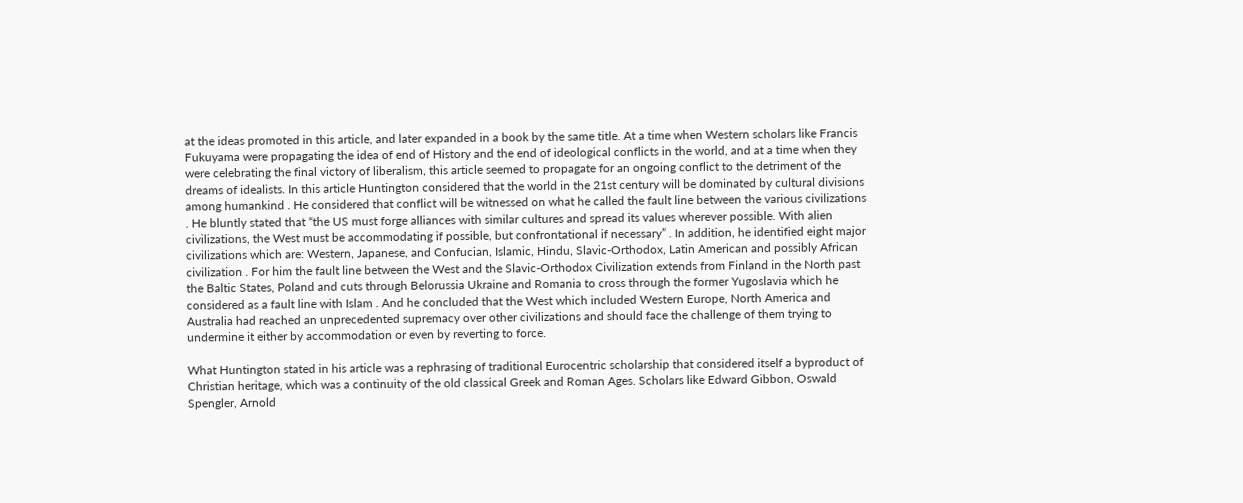at the ideas promoted in this article, and later expanded in a book by the same title. At a time when Western scholars like Francis Fukuyama were propagating the idea of end of History and the end of ideological conflicts in the world, and at a time when they were celebrating the final victory of liberalism, this article seemed to propagate for an ongoing conflict to the detriment of the dreams of idealists. In this article Huntington considered that the world in the 21st century will be dominated by cultural divisions among humankind . He considered that conflict will be witnessed on what he called the fault line between the various civilizations . He bluntly stated that “the US must forge alliances with similar cultures and spread its values wherever possible. With alien civilizations, the West must be accommodating if possible, but confrontational if necessary” . In addition, he identified eight major civilizations which are: Western, Japanese, and Confucian, Islamic, Hindu, Slavic-Orthodox, Latin American and possibly African civilization . For him the fault line between the West and the Slavic-Orthodox Civilization extends from Finland in the North past the Baltic States, Poland and cuts through Belorussia Ukraine and Romania to cross through the former Yugoslavia which he considered as a fault line with Islam . And he concluded that the West which included Western Europe, North America and Australia had reached an unprecedented supremacy over other civilizations and should face the challenge of them trying to undermine it either by accommodation or even by reverting to force.

What Huntington stated in his article was a rephrasing of traditional Eurocentric scholarship that considered itself a byproduct of Christian heritage, which was a continuity of the old classical Greek and Roman Ages. Scholars like Edward Gibbon, Oswald Spengler, Arnold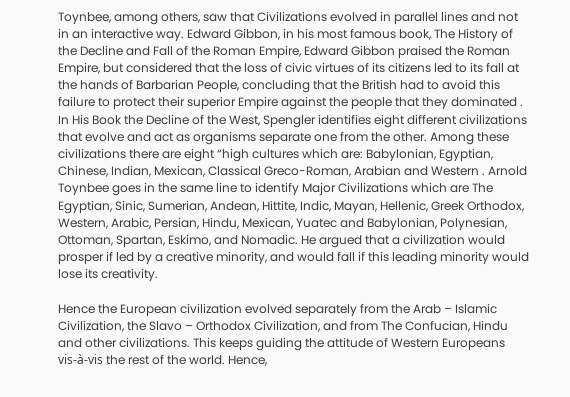Toynbee, among others, saw that Civilizations evolved in parallel lines and not in an interactive way. Edward Gibbon, in his most famous book, The History of the Decline and Fall of the Roman Empire, Edward Gibbon praised the Roman Empire, but considered that the loss of civic virtues of its citizens led to its fall at the hands of Barbarian People, concluding that the British had to avoid this failure to protect their superior Empire against the people that they dominated . In His Book the Decline of the West, Spengler identifies eight different civilizations that evolve and act as organisms separate one from the other. Among these civilizations there are eight “high cultures which are: Babylonian, Egyptian, Chinese, Indian, Mexican, Classical Greco-Roman, Arabian and Western . Arnold Toynbee goes in the same line to identify Major Civilizations which are The Egyptian, Sinic, Sumerian, Andean, Hittite, Indic, Mayan, Hellenic, Greek Orthodox, Western, Arabic, Persian, Hindu, Mexican, Yuatec and Babylonian, Polynesian, Ottoman, Spartan, Eskimo, and Nomadic. He argued that a civilization would prosper if led by a creative minority, and would fall if this leading minority would lose its creativity.

Hence the European civilization evolved separately from the Arab – Islamic Civilization, the Slavo – Orthodox Civilization, and from The Confucian, Hindu and other civilizations. This keeps guiding the attitude of Western Europeans vis-à-vis the rest of the world. Hence,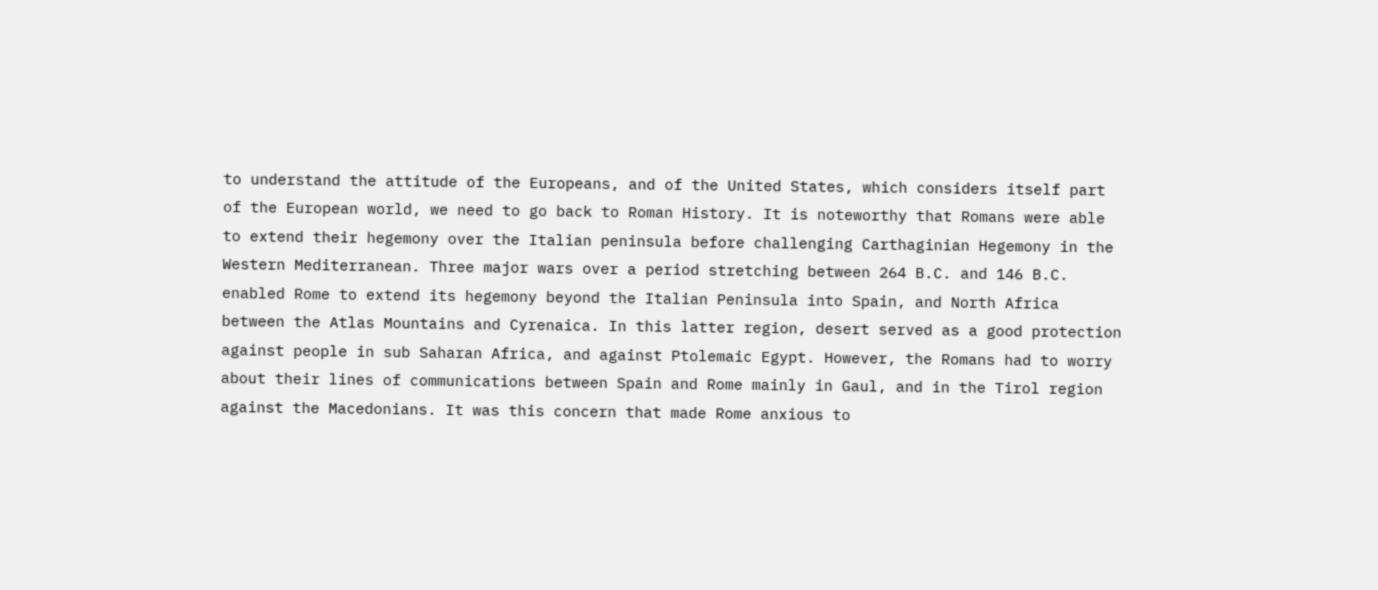to understand the attitude of the Europeans, and of the United States, which considers itself part of the European world, we need to go back to Roman History. It is noteworthy that Romans were able to extend their hegemony over the Italian peninsula before challenging Carthaginian Hegemony in the Western Mediterranean. Three major wars over a period stretching between 264 B.C. and 146 B.C. enabled Rome to extend its hegemony beyond the Italian Peninsula into Spain, and North Africa between the Atlas Mountains and Cyrenaica. In this latter region, desert served as a good protection against people in sub Saharan Africa, and against Ptolemaic Egypt. However, the Romans had to worry about their lines of communications between Spain and Rome mainly in Gaul, and in the Tirol region against the Macedonians. It was this concern that made Rome anxious to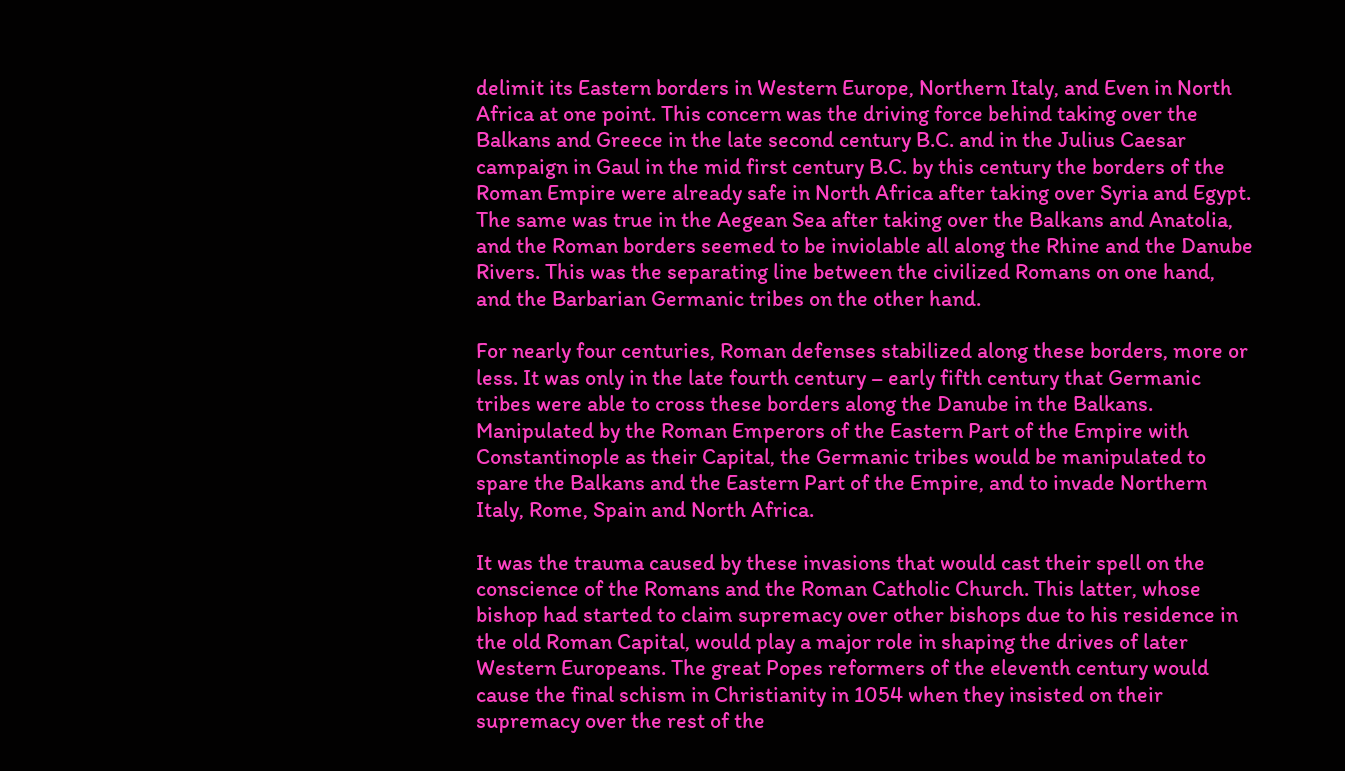delimit its Eastern borders in Western Europe, Northern Italy, and Even in North Africa at one point. This concern was the driving force behind taking over the Balkans and Greece in the late second century B.C. and in the Julius Caesar campaign in Gaul in the mid first century B.C. by this century the borders of the Roman Empire were already safe in North Africa after taking over Syria and Egypt. The same was true in the Aegean Sea after taking over the Balkans and Anatolia, and the Roman borders seemed to be inviolable all along the Rhine and the Danube Rivers. This was the separating line between the civilized Romans on one hand, and the Barbarian Germanic tribes on the other hand.

For nearly four centuries, Roman defenses stabilized along these borders, more or less. It was only in the late fourth century – early fifth century that Germanic tribes were able to cross these borders along the Danube in the Balkans. Manipulated by the Roman Emperors of the Eastern Part of the Empire with Constantinople as their Capital, the Germanic tribes would be manipulated to spare the Balkans and the Eastern Part of the Empire, and to invade Northern Italy, Rome, Spain and North Africa.

It was the trauma caused by these invasions that would cast their spell on the conscience of the Romans and the Roman Catholic Church. This latter, whose bishop had started to claim supremacy over other bishops due to his residence in the old Roman Capital, would play a major role in shaping the drives of later Western Europeans. The great Popes reformers of the eleventh century would cause the final schism in Christianity in 1054 when they insisted on their supremacy over the rest of the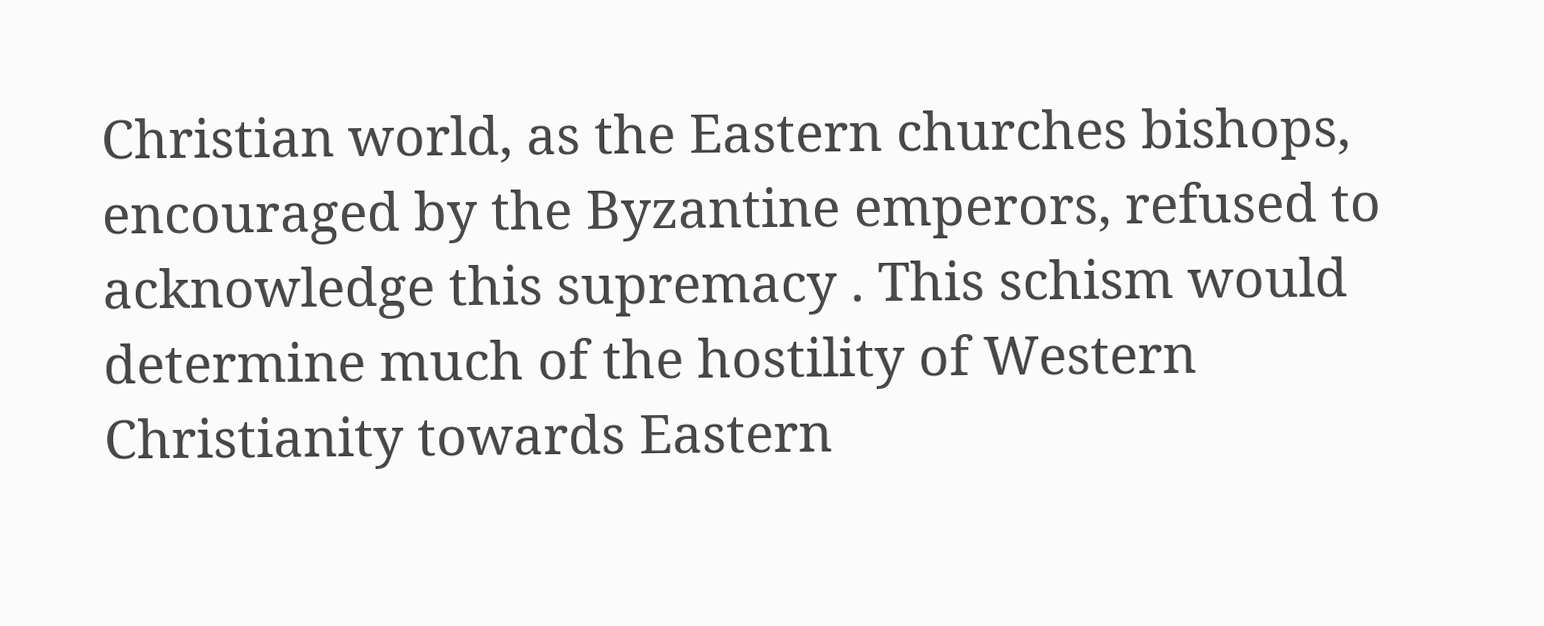Christian world, as the Eastern churches bishops, encouraged by the Byzantine emperors, refused to acknowledge this supremacy . This schism would determine much of the hostility of Western Christianity towards Eastern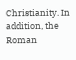Christianity. In addition, the Roman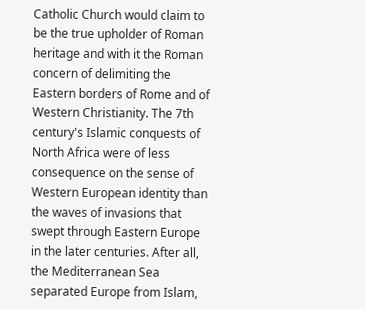Catholic Church would claim to be the true upholder of Roman heritage and with it the Roman concern of delimiting the Eastern borders of Rome and of Western Christianity. The 7th century's Islamic conquests of North Africa were of less consequence on the sense of Western European identity than the waves of invasions that swept through Eastern Europe in the later centuries. After all, the Mediterranean Sea separated Europe from Islam,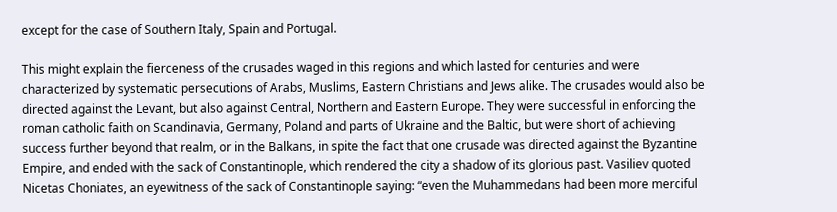except for the case of Southern Italy, Spain and Portugal.

This might explain the fierceness of the crusades waged in this regions and which lasted for centuries and were characterized by systematic persecutions of Arabs, Muslims, Eastern Christians and Jews alike. The crusades would also be directed against the Levant, but also against Central, Northern and Eastern Europe. They were successful in enforcing the roman catholic faith on Scandinavia, Germany, Poland and parts of Ukraine and the Baltic, but were short of achieving success further beyond that realm, or in the Balkans, in spite the fact that one crusade was directed against the Byzantine Empire, and ended with the sack of Constantinople, which rendered the city a shadow of its glorious past. Vasiliev quoted Nicetas Choniates, an eyewitness of the sack of Constantinople saying: “even the Muhammedans had been more merciful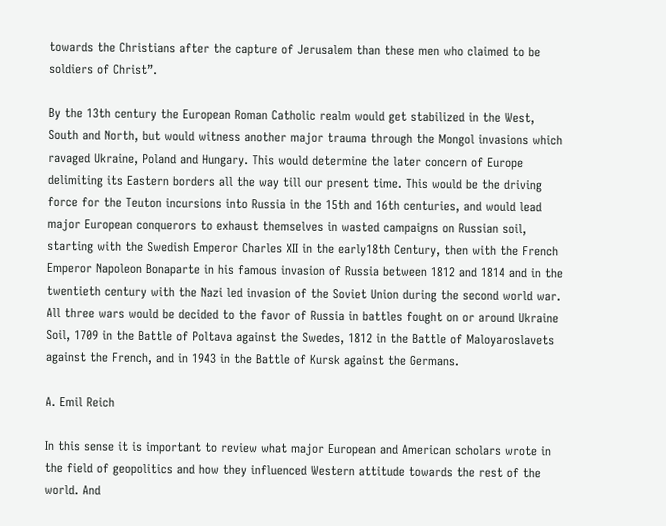towards the Christians after the capture of Jerusalem than these men who claimed to be soldiers of Christ”.

By the 13th century the European Roman Catholic realm would get stabilized in the West, South and North, but would witness another major trauma through the Mongol invasions which ravaged Ukraine, Poland and Hungary. This would determine the later concern of Europe delimiting its Eastern borders all the way till our present time. This would be the driving force for the Teuton incursions into Russia in the 15th and 16th centuries, and would lead major European conquerors to exhaust themselves in wasted campaigns on Russian soil, starting with the Swedish Emperor Charles XII in the early18th Century, then with the French Emperor Napoleon Bonaparte in his famous invasion of Russia between 1812 and 1814 and in the twentieth century with the Nazi led invasion of the Soviet Union during the second world war. All three wars would be decided to the favor of Russia in battles fought on or around Ukraine Soil, 1709 in the Battle of Poltava against the Swedes, 1812 in the Battle of Maloyaroslavets against the French, and in 1943 in the Battle of Kursk against the Germans.

A. Emil Reich

In this sense it is important to review what major European and American scholars wrote in the field of geopolitics and how they influenced Western attitude towards the rest of the world. And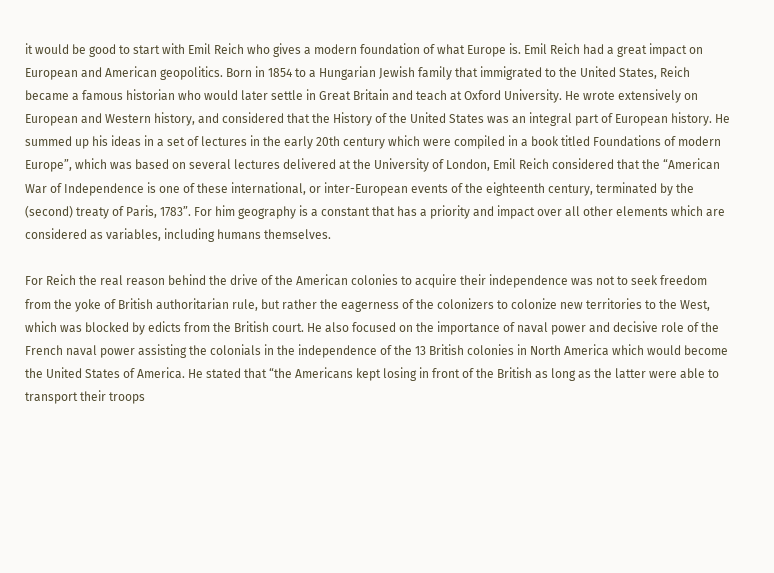it would be good to start with Emil Reich who gives a modern foundation of what Europe is. Emil Reich had a great impact on European and American geopolitics. Born in 1854 to a Hungarian Jewish family that immigrated to the United States, Reich became a famous historian who would later settle in Great Britain and teach at Oxford University. He wrote extensively on European and Western history, and considered that the History of the United States was an integral part of European history. He summed up his ideas in a set of lectures in the early 20th century which were compiled in a book titled Foundations of modern Europe”, which was based on several lectures delivered at the University of London, Emil Reich considered that the “American War of Independence is one of these international, or inter-European events of the eighteenth century, terminated by the (second) treaty of Paris, 1783”. For him geography is a constant that has a priority and impact over all other elements which are considered as variables, including humans themselves.

For Reich the real reason behind the drive of the American colonies to acquire their independence was not to seek freedom from the yoke of British authoritarian rule, but rather the eagerness of the colonizers to colonize new territories to the West, which was blocked by edicts from the British court. He also focused on the importance of naval power and decisive role of the French naval power assisting the colonials in the independence of the 13 British colonies in North America which would become the United States of America. He stated that “the Americans kept losing in front of the British as long as the latter were able to transport their troops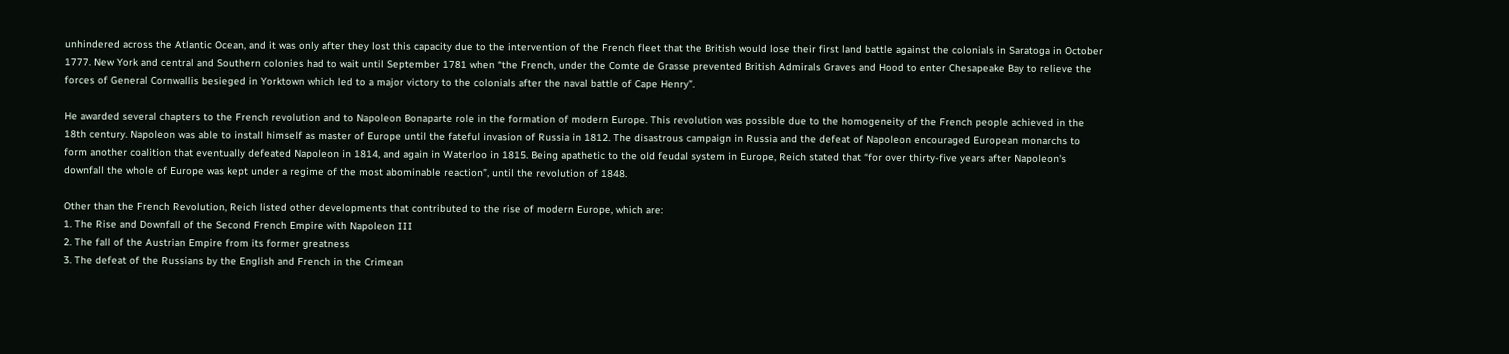unhindered across the Atlantic Ocean, and it was only after they lost this capacity due to the intervention of the French fleet that the British would lose their first land battle against the colonials in Saratoga in October 1777. New York and central and Southern colonies had to wait until September 1781 when “the French, under the Comte de Grasse prevented British Admirals Graves and Hood to enter Chesapeake Bay to relieve the forces of General Cornwallis besieged in Yorktown which led to a major victory to the colonials after the naval battle of Cape Henry”.

He awarded several chapters to the French revolution and to Napoleon Bonaparte role in the formation of modern Europe. This revolution was possible due to the homogeneity of the French people achieved in the 18th century. Napoleon was able to install himself as master of Europe until the fateful invasion of Russia in 1812. The disastrous campaign in Russia and the defeat of Napoleon encouraged European monarchs to form another coalition that eventually defeated Napoleon in 1814, and again in Waterloo in 1815. Being apathetic to the old feudal system in Europe, Reich stated that “for over thirty-five years after Napoleon's downfall the whole of Europe was kept under a regime of the most abominable reaction”, until the revolution of 1848.

Other than the French Revolution, Reich listed other developments that contributed to the rise of modern Europe, which are:
1. The Rise and Downfall of the Second French Empire with Napoleon III
2. The fall of the Austrian Empire from its former greatness
3. The defeat of the Russians by the English and French in the Crimean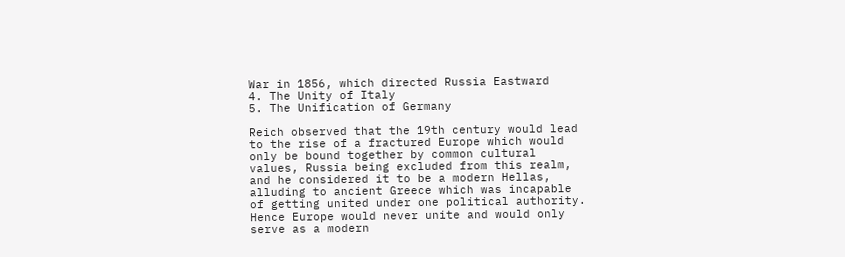War in 1856, which directed Russia Eastward
4. The Unity of Italy
5. The Unification of Germany

Reich observed that the 19th century would lead to the rise of a fractured Europe which would only be bound together by common cultural values, Russia being excluded from this realm, and he considered it to be a modern Hellas, alluding to ancient Greece which was incapable of getting united under one political authority. Hence Europe would never unite and would only serve as a modern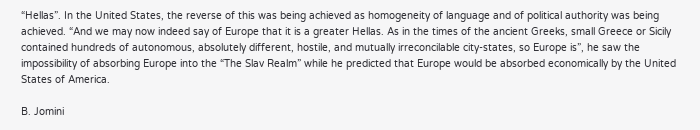“Hellas”. In the United States, the reverse of this was being achieved as homogeneity of language and of political authority was being achieved. “And we may now indeed say of Europe that it is a greater Hellas. As in the times of the ancient Greeks, small Greece or Sicily contained hundreds of autonomous, absolutely different, hostile, and mutually irreconcilable city-states, so Europe is”, he saw the impossibility of absorbing Europe into the “The Slav Realm” while he predicted that Europe would be absorbed economically by the United States of America.

B. Jomini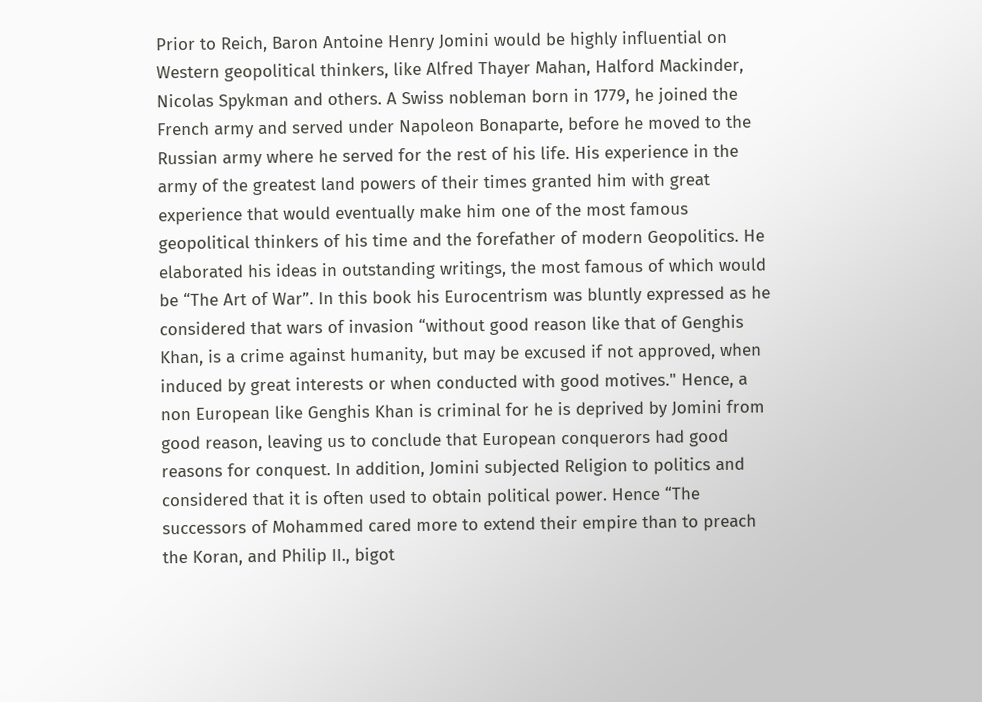Prior to Reich, Baron Antoine Henry Jomini would be highly influential on Western geopolitical thinkers, like Alfred Thayer Mahan, Halford Mackinder, Nicolas Spykman and others. A Swiss nobleman born in 1779, he joined the French army and served under Napoleon Bonaparte, before he moved to the Russian army where he served for the rest of his life. His experience in the army of the greatest land powers of their times granted him with great experience that would eventually make him one of the most famous geopolitical thinkers of his time and the forefather of modern Geopolitics. He elaborated his ideas in outstanding writings, the most famous of which would be “The Art of War”. In this book his Eurocentrism was bluntly expressed as he considered that wars of invasion “without good reason like that of Genghis Khan, is a crime against humanity, but may be excused if not approved, when induced by great interests or when conducted with good motives." Hence, a non European like Genghis Khan is criminal for he is deprived by Jomini from good reason, leaving us to conclude that European conquerors had good reasons for conquest. In addition, Jomini subjected Religion to politics and considered that it is often used to obtain political power. Hence “The successors of Mohammed cared more to extend their empire than to preach the Koran, and Philip II., bigot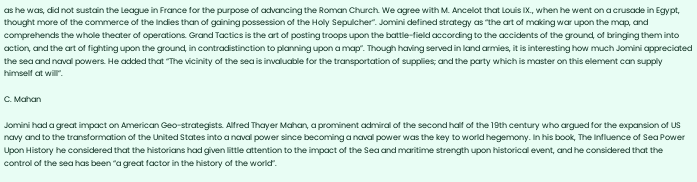as he was, did not sustain the League in France for the purpose of advancing the Roman Church. We agree with M. Ancelot that Louis IX., when he went on a crusade in Egypt, thought more of the commerce of the Indies than of gaining possession of the Holy Sepulcher”. Jomini defined strategy as “the art of making war upon the map, and comprehends the whole theater of operations. Grand Tactics is the art of posting troops upon the battle-field according to the accidents of the ground, of bringing them into action, and the art of fighting upon the ground, in contradistinction to planning upon a map”. Though having served in land armies, it is interesting how much Jomini appreciated the sea and naval powers. He added that “The vicinity of the sea is invaluable for the transportation of supplies; and the party which is master on this element can supply himself at will”.

C. Mahan

Jomini had a great impact on American Geo-strategists. Alfred Thayer Mahan, a prominent admiral of the second half of the 19th century who argued for the expansion of US navy and to the transformation of the United States into a naval power since becoming a naval power was the key to world hegemony. In his book, The Influence of Sea Power Upon History he considered that the historians had given little attention to the impact of the Sea and maritime strength upon historical event, and he considered that the control of the sea has been “a great factor in the history of the world”.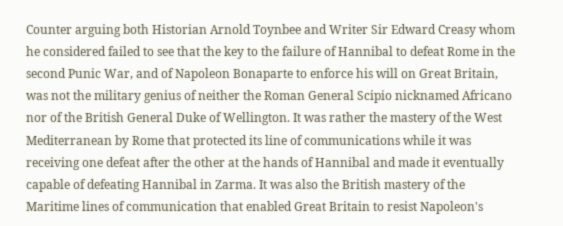Counter arguing both Historian Arnold Toynbee and Writer Sir Edward Creasy whom he considered failed to see that the key to the failure of Hannibal to defeat Rome in the second Punic War, and of Napoleon Bonaparte to enforce his will on Great Britain, was not the military genius of neither the Roman General Scipio nicknamed Africano nor of the British General Duke of Wellington. It was rather the mastery of the West Mediterranean by Rome that protected its line of communications while it was receiving one defeat after the other at the hands of Hannibal and made it eventually capable of defeating Hannibal in Zarma. It was also the British mastery of the Maritime lines of communication that enabled Great Britain to resist Napoleon's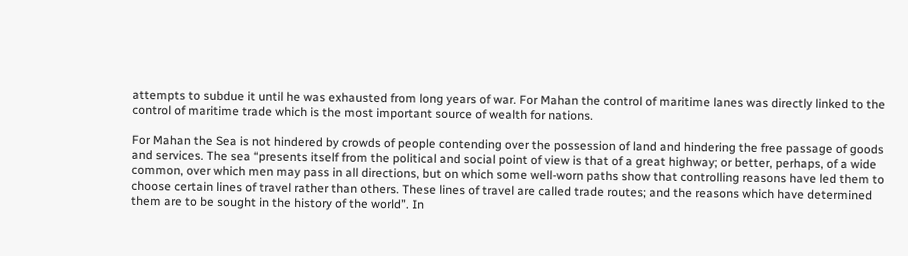attempts to subdue it until he was exhausted from long years of war. For Mahan the control of maritime lanes was directly linked to the control of maritime trade which is the most important source of wealth for nations.

For Mahan the Sea is not hindered by crowds of people contending over the possession of land and hindering the free passage of goods and services. The sea “presents itself from the political and social point of view is that of a great highway; or better, perhaps, of a wide common, over which men may pass in all directions, but on which some well-worn paths show that controlling reasons have led them to choose certain lines of travel rather than others. These lines of travel are called trade routes; and the reasons which have determined them are to be sought in the history of the world”. In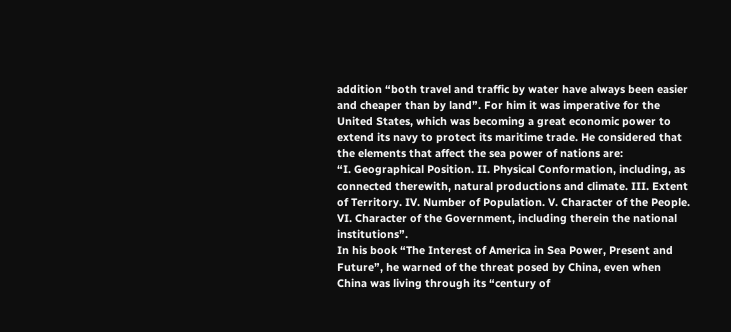addition “both travel and traffic by water have always been easier and cheaper than by land”. For him it was imperative for the United States, which was becoming a great economic power to extend its navy to protect its maritime trade. He considered that the elements that affect the sea power of nations are:
“I. Geographical Position. II. Physical Conformation, including, as connected therewith, natural productions and climate. III. Extent of Territory. IV. Number of Population. V. Character of the People. VI. Character of the Government, including therein the national institutions”.
In his book “The Interest of America in Sea Power, Present and Future”, he warned of the threat posed by China, even when China was living through its “century of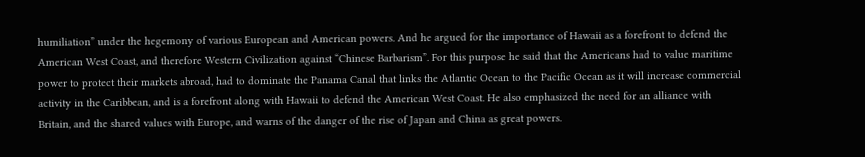humiliation” under the hegemony of various European and American powers. And he argued for the importance of Hawaii as a forefront to defend the American West Coast, and therefore Western Civilization against “Chinese Barbarism”. For this purpose he said that the Americans had to value maritime power to protect their markets abroad, had to dominate the Panama Canal that links the Atlantic Ocean to the Pacific Ocean as it will increase commercial activity in the Caribbean, and is a forefront along with Hawaii to defend the American West Coast. He also emphasized the need for an alliance with Britain, and the shared values with Europe, and warns of the danger of the rise of Japan and China as great powers.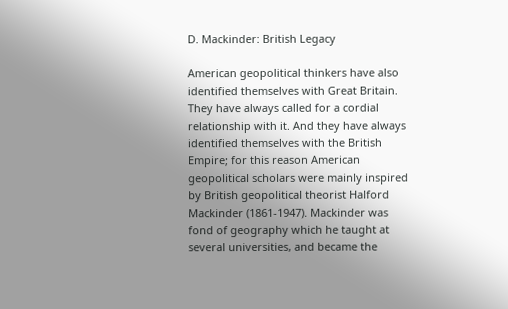D. Mackinder: British Legacy

American geopolitical thinkers have also identified themselves with Great Britain. They have always called for a cordial relationship with it. And they have always identified themselves with the British Empire; for this reason American geopolitical scholars were mainly inspired by British geopolitical theorist Halford Mackinder (1861-1947). Mackinder was fond of geography which he taught at several universities, and became the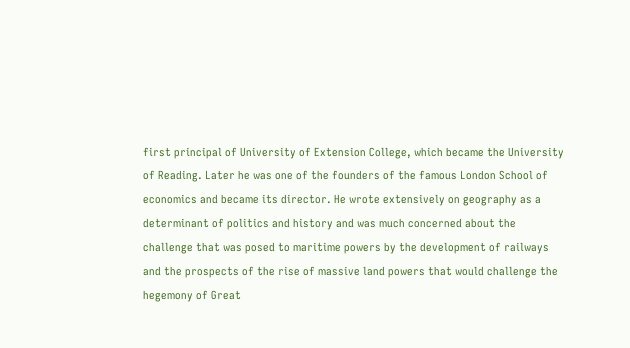first principal of University of Extension College, which became the University of Reading. Later he was one of the founders of the famous London School of economics and became its director. He wrote extensively on geography as a determinant of politics and history and was much concerned about the challenge that was posed to maritime powers by the development of railways and the prospects of the rise of massive land powers that would challenge the hegemony of Great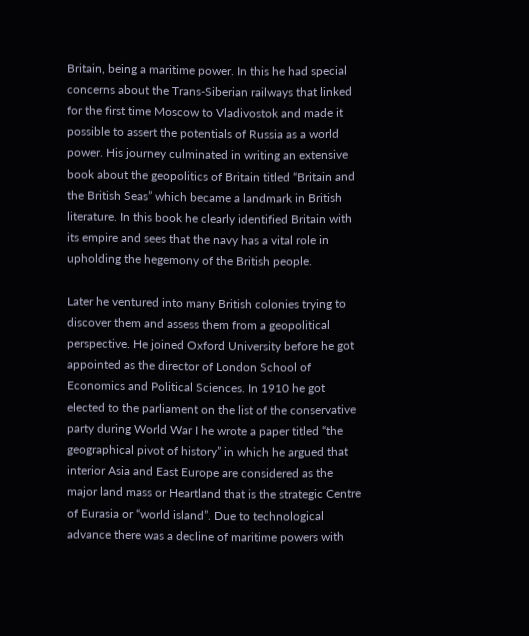Britain, being a maritime power. In this he had special concerns about the Trans-Siberian railways that linked for the first time Moscow to Vladivostok and made it possible to assert the potentials of Russia as a world power. His journey culminated in writing an extensive book about the geopolitics of Britain titled “Britain and the British Seas” which became a landmark in British literature. In this book he clearly identified Britain with its empire and sees that the navy has a vital role in upholding the hegemony of the British people.

Later he ventured into many British colonies trying to discover them and assess them from a geopolitical perspective. He joined Oxford University before he got appointed as the director of London School of Economics and Political Sciences. In 1910 he got elected to the parliament on the list of the conservative party during World War I he wrote a paper titled “the geographical pivot of history” in which he argued that interior Asia and East Europe are considered as the major land mass or Heartland that is the strategic Centre of Eurasia or “world island”. Due to technological advance there was a decline of maritime powers with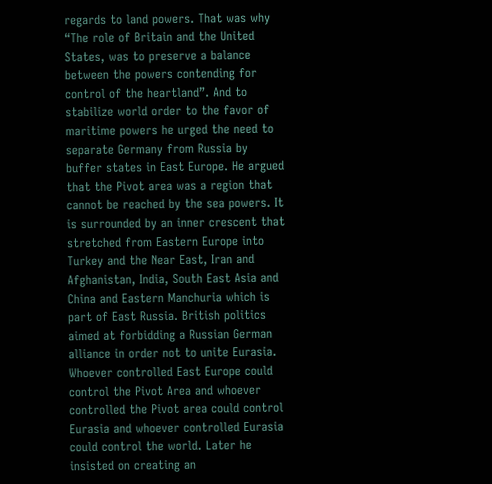regards to land powers. That was why “The role of Britain and the United States, was to preserve a balance between the powers contending for control of the heartland”. And to stabilize world order to the favor of maritime powers he urged the need to separate Germany from Russia by buffer states in East Europe. He argued that the Pivot area was a region that cannot be reached by the sea powers. It is surrounded by an inner crescent that stretched from Eastern Europe into Turkey and the Near East, Iran and Afghanistan, India, South East Asia and China and Eastern Manchuria which is part of East Russia. British politics aimed at forbidding a Russian German alliance in order not to unite Eurasia. Whoever controlled East Europe could control the Pivot Area and whoever controlled the Pivot area could control Eurasia and whoever controlled Eurasia could control the world. Later he insisted on creating an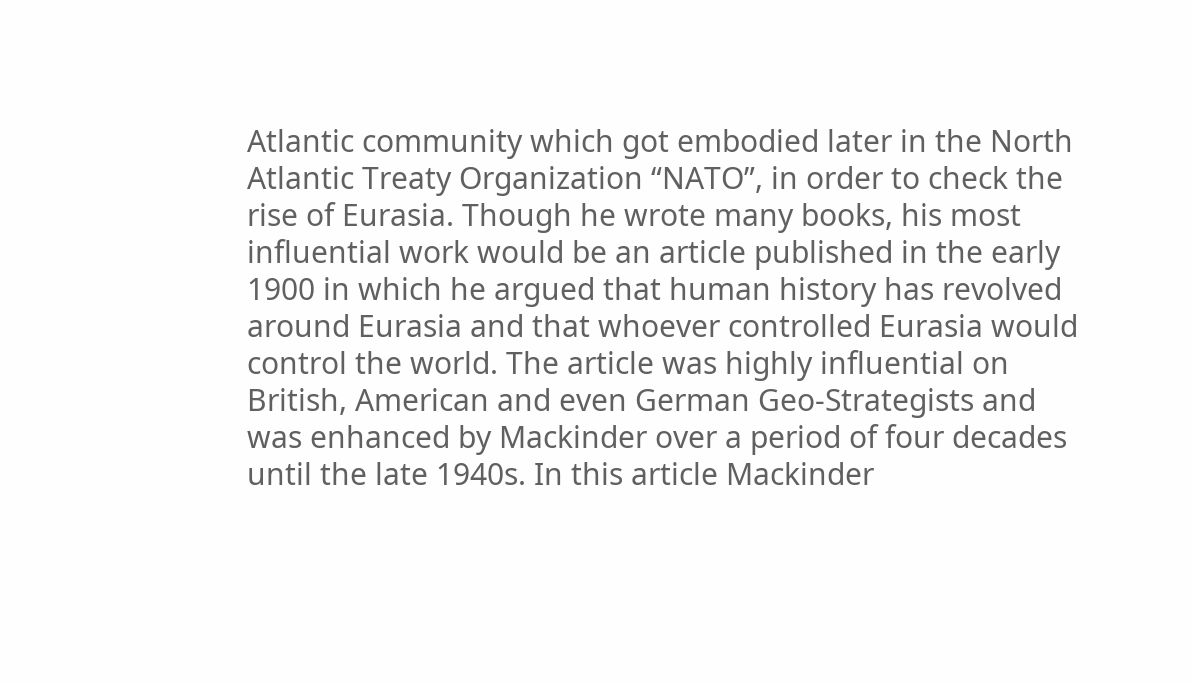Atlantic community which got embodied later in the North Atlantic Treaty Organization “NATO”, in order to check the rise of Eurasia. Though he wrote many books, his most influential work would be an article published in the early 1900 in which he argued that human history has revolved around Eurasia and that whoever controlled Eurasia would control the world. The article was highly influential on British, American and even German Geo-Strategists and was enhanced by Mackinder over a period of four decades until the late 1940s. In this article Mackinder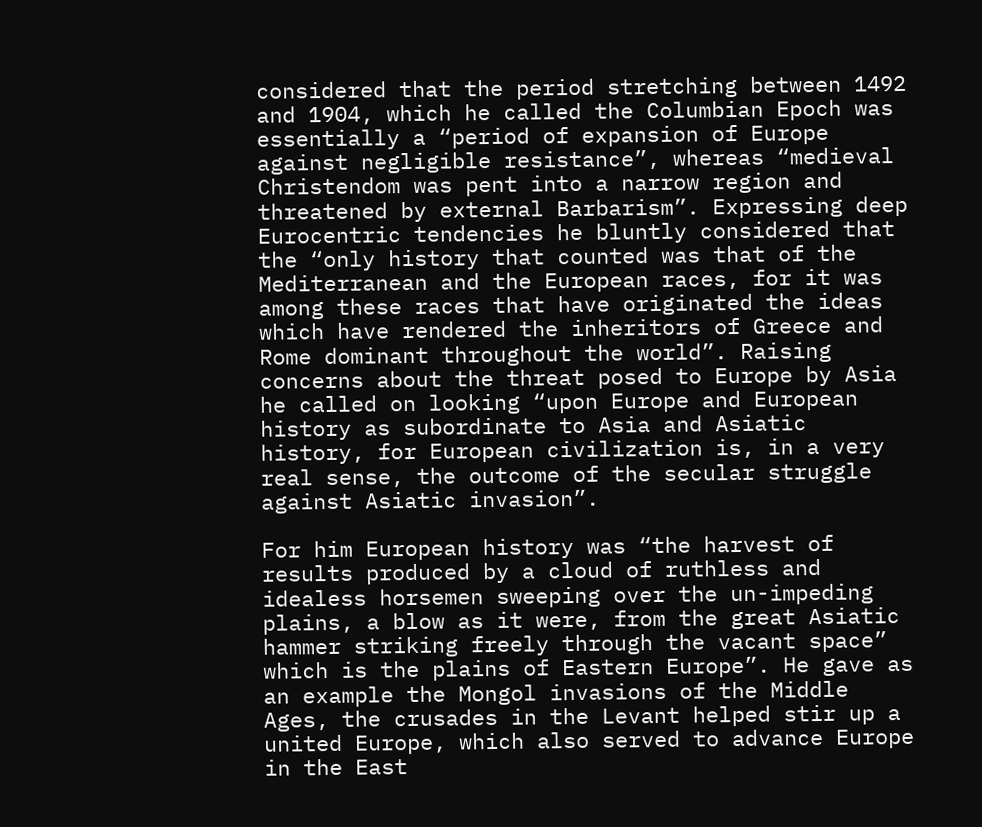considered that the period stretching between 1492 and 1904, which he called the Columbian Epoch was essentially a “period of expansion of Europe against negligible resistance”, whereas “medieval Christendom was pent into a narrow region and threatened by external Barbarism”. Expressing deep Eurocentric tendencies he bluntly considered that the “only history that counted was that of the Mediterranean and the European races, for it was among these races that have originated the ideas which have rendered the inheritors of Greece and Rome dominant throughout the world”. Raising concerns about the threat posed to Europe by Asia he called on looking “upon Europe and European history as subordinate to Asia and Asiatic history, for European civilization is, in a very real sense, the outcome of the secular struggle against Asiatic invasion”.

For him European history was “the harvest of results produced by a cloud of ruthless and idealess horsemen sweeping over the un-impeding plains, a blow as it were, from the great Asiatic hammer striking freely through the vacant space” which is the plains of Eastern Europe”. He gave as an example the Mongol invasions of the Middle Ages, the crusades in the Levant helped stir up a united Europe, which also served to advance Europe in the East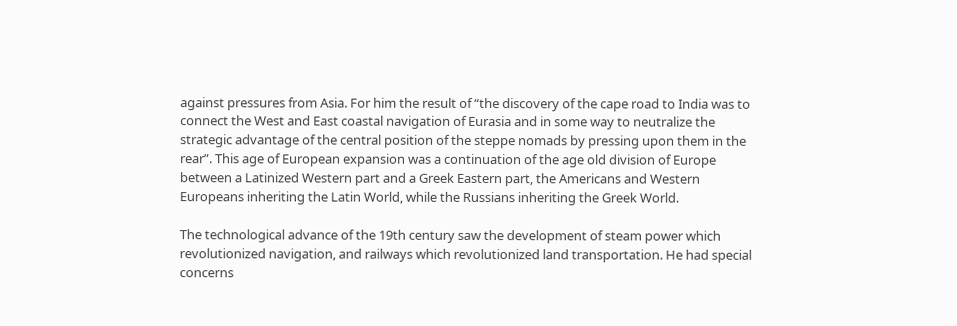against pressures from Asia. For him the result of “the discovery of the cape road to India was to connect the West and East coastal navigation of Eurasia and in some way to neutralize the strategic advantage of the central position of the steppe nomads by pressing upon them in the rear”. This age of European expansion was a continuation of the age old division of Europe between a Latinized Western part and a Greek Eastern part, the Americans and Western Europeans inheriting the Latin World, while the Russians inheriting the Greek World.

The technological advance of the 19th century saw the development of steam power which revolutionized navigation, and railways which revolutionized land transportation. He had special concerns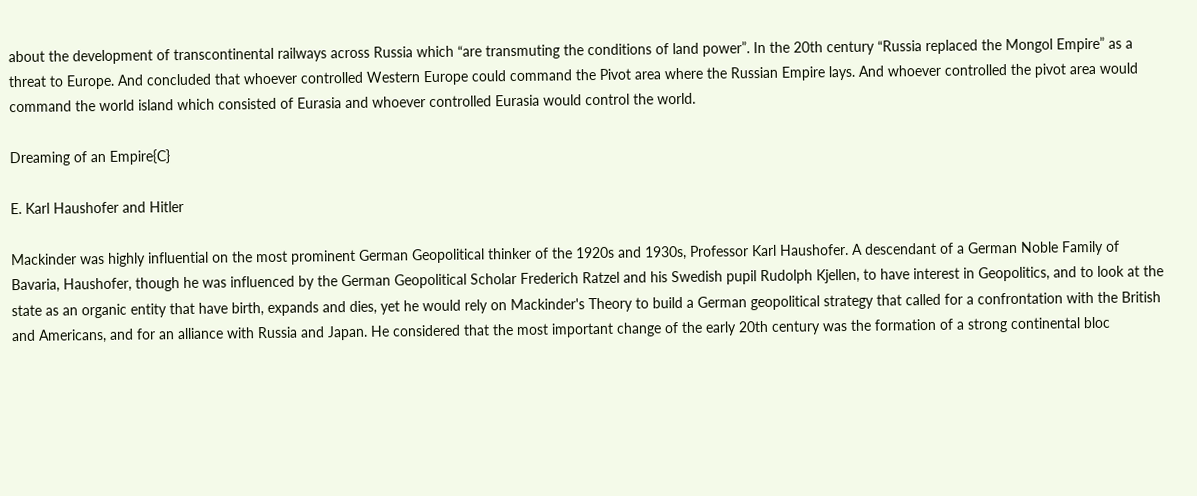about the development of transcontinental railways across Russia which “are transmuting the conditions of land power”. In the 20th century “Russia replaced the Mongol Empire” as a threat to Europe. And concluded that whoever controlled Western Europe could command the Pivot area where the Russian Empire lays. And whoever controlled the pivot area would command the world island which consisted of Eurasia and whoever controlled Eurasia would control the world.

Dreaming of an Empire{C}

E. Karl Haushofer and Hitler

Mackinder was highly influential on the most prominent German Geopolitical thinker of the 1920s and 1930s, Professor Karl Haushofer. A descendant of a German Noble Family of Bavaria, Haushofer, though he was influenced by the German Geopolitical Scholar Frederich Ratzel and his Swedish pupil Rudolph Kjellen, to have interest in Geopolitics, and to look at the state as an organic entity that have birth, expands and dies, yet he would rely on Mackinder's Theory to build a German geopolitical strategy that called for a confrontation with the British and Americans, and for an alliance with Russia and Japan. He considered that the most important change of the early 20th century was the formation of a strong continental bloc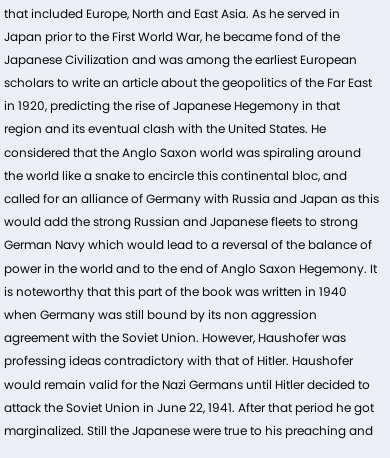that included Europe, North and East Asia. As he served in Japan prior to the First World War, he became fond of the Japanese Civilization and was among the earliest European scholars to write an article about the geopolitics of the Far East in 1920, predicting the rise of Japanese Hegemony in that region and its eventual clash with the United States. He considered that the Anglo Saxon world was spiraling around the world like a snake to encircle this continental bloc, and called for an alliance of Germany with Russia and Japan as this would add the strong Russian and Japanese fleets to strong German Navy which would lead to a reversal of the balance of power in the world and to the end of Anglo Saxon Hegemony. It is noteworthy that this part of the book was written in 1940 when Germany was still bound by its non aggression agreement with the Soviet Union. However, Haushofer was professing ideas contradictory with that of Hitler. Haushofer would remain valid for the Nazi Germans until Hitler decided to attack the Soviet Union in June 22, 1941. After that period he got marginalized. Still the Japanese were true to his preaching and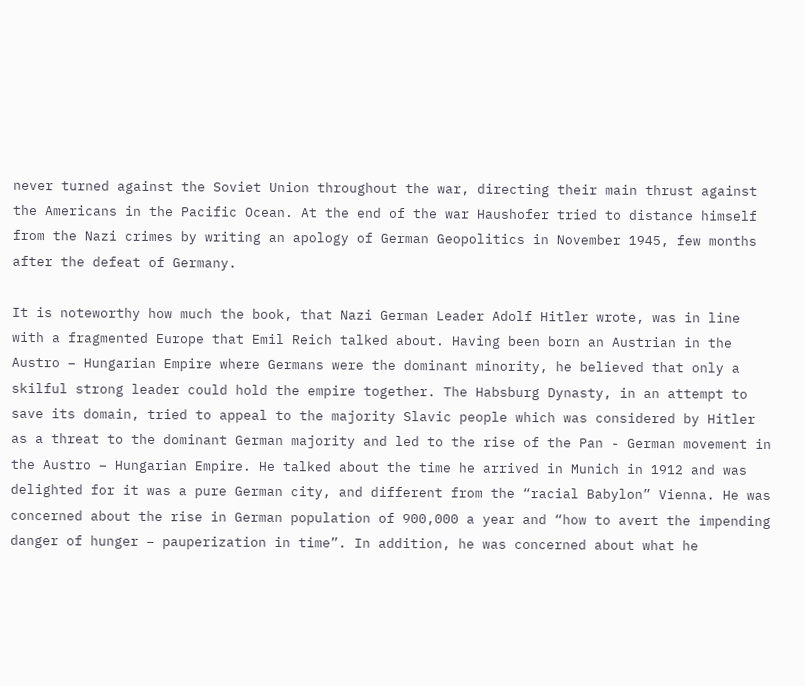never turned against the Soviet Union throughout the war, directing their main thrust against the Americans in the Pacific Ocean. At the end of the war Haushofer tried to distance himself from the Nazi crimes by writing an apology of German Geopolitics in November 1945, few months after the defeat of Germany.

It is noteworthy how much the book, that Nazi German Leader Adolf Hitler wrote, was in line with a fragmented Europe that Emil Reich talked about. Having been born an Austrian in the Austro – Hungarian Empire where Germans were the dominant minority, he believed that only a skilful strong leader could hold the empire together. The Habsburg Dynasty, in an attempt to save its domain, tried to appeal to the majority Slavic people which was considered by Hitler as a threat to the dominant German majority and led to the rise of the Pan - German movement in the Austro – Hungarian Empire. He talked about the time he arrived in Munich in 1912 and was delighted for it was a pure German city, and different from the “racial Babylon” Vienna. He was concerned about the rise in German population of 900,000 a year and “how to avert the impending danger of hunger – pauperization in time”. In addition, he was concerned about what he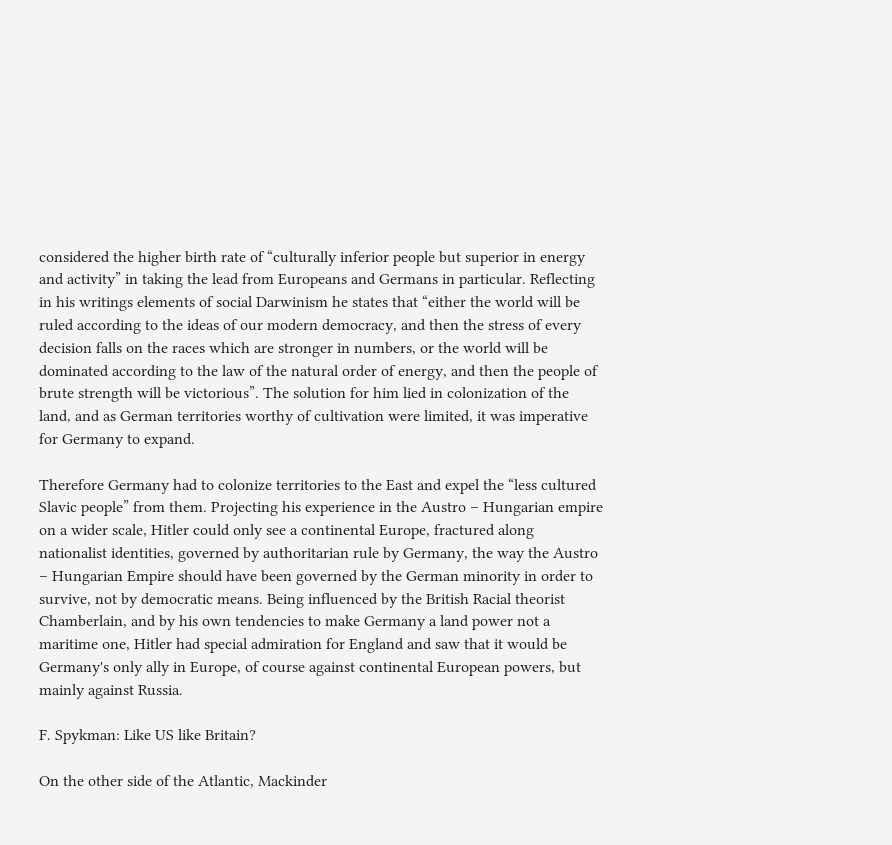considered the higher birth rate of “culturally inferior people but superior in energy and activity” in taking the lead from Europeans and Germans in particular. Reflecting in his writings elements of social Darwinism he states that “either the world will be ruled according to the ideas of our modern democracy, and then the stress of every decision falls on the races which are stronger in numbers, or the world will be dominated according to the law of the natural order of energy, and then the people of brute strength will be victorious”. The solution for him lied in colonization of the land, and as German territories worthy of cultivation were limited, it was imperative for Germany to expand.

Therefore Germany had to colonize territories to the East and expel the “less cultured Slavic people” from them. Projecting his experience in the Austro – Hungarian empire on a wider scale, Hitler could only see a continental Europe, fractured along nationalist identities, governed by authoritarian rule by Germany, the way the Austro – Hungarian Empire should have been governed by the German minority in order to survive, not by democratic means. Being influenced by the British Racial theorist Chamberlain, and by his own tendencies to make Germany a land power not a maritime one, Hitler had special admiration for England and saw that it would be Germany's only ally in Europe, of course against continental European powers, but mainly against Russia.

F. Spykman: Like US like Britain?

On the other side of the Atlantic, Mackinder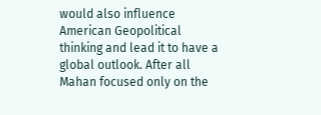would also influence American Geopolitical thinking and lead it to have a global outlook. After all Mahan focused only on the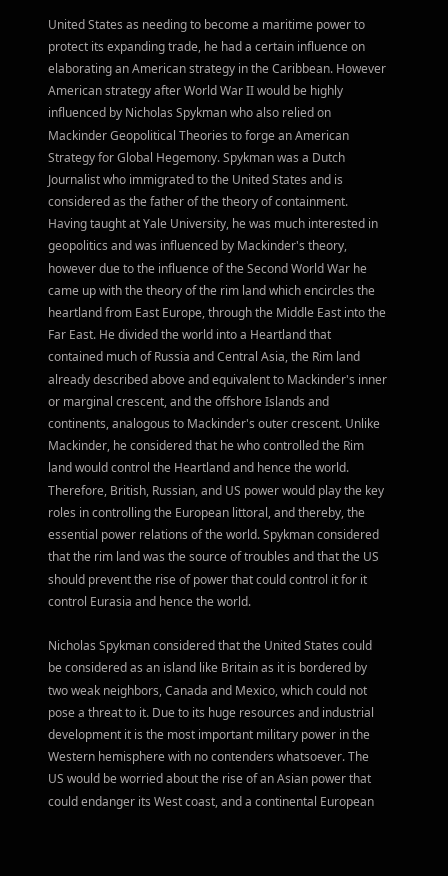United States as needing to become a maritime power to protect its expanding trade, he had a certain influence on elaborating an American strategy in the Caribbean. However American strategy after World War II would be highly influenced by Nicholas Spykman who also relied on Mackinder Geopolitical Theories to forge an American Strategy for Global Hegemony. Spykman was a Dutch Journalist who immigrated to the United States and is considered as the father of the theory of containment. Having taught at Yale University, he was much interested in geopolitics and was influenced by Mackinder's theory, however due to the influence of the Second World War he came up with the theory of the rim land which encircles the heartland from East Europe, through the Middle East into the Far East. He divided the world into a Heartland that contained much of Russia and Central Asia, the Rim land already described above and equivalent to Mackinder's inner or marginal crescent, and the offshore Islands and continents, analogous to Mackinder's outer crescent. Unlike Mackinder, he considered that he who controlled the Rim land would control the Heartland and hence the world. Therefore, British, Russian, and US power would play the key roles in controlling the European littoral, and thereby, the essential power relations of the world. Spykman considered that the rim land was the source of troubles and that the US should prevent the rise of power that could control it for it control Eurasia and hence the world.

Nicholas Spykman considered that the United States could be considered as an island like Britain as it is bordered by two weak neighbors, Canada and Mexico, which could not pose a threat to it. Due to its huge resources and industrial development it is the most important military power in the Western hemisphere with no contenders whatsoever. The US would be worried about the rise of an Asian power that could endanger its West coast, and a continental European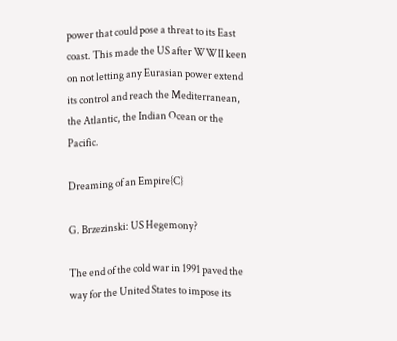power that could pose a threat to its East coast. This made the US after WWII keen on not letting any Eurasian power extend its control and reach the Mediterranean, the Atlantic, the Indian Ocean or the Pacific.

Dreaming of an Empire{C}

G. Brzezinski: US Hegemony?

The end of the cold war in 1991 paved the way for the United States to impose its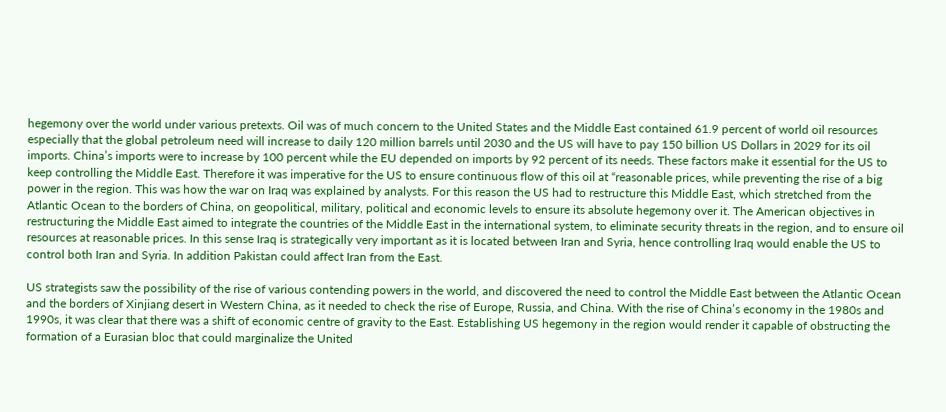hegemony over the world under various pretexts. Oil was of much concern to the United States and the Middle East contained 61.9 percent of world oil resources especially that the global petroleum need will increase to daily 120 million barrels until 2030 and the US will have to pay 150 billion US Dollars in 2029 for its oil imports. China’s imports were to increase by 100 percent while the EU depended on imports by 92 percent of its needs. These factors make it essential for the US to keep controlling the Middle East. Therefore it was imperative for the US to ensure continuous flow of this oil at “reasonable prices, while preventing the rise of a big power in the region. This was how the war on Iraq was explained by analysts. For this reason the US had to restructure this Middle East, which stretched from the Atlantic Ocean to the borders of China, on geopolitical, military, political and economic levels to ensure its absolute hegemony over it. The American objectives in restructuring the Middle East aimed to integrate the countries of the Middle East in the international system, to eliminate security threats in the region, and to ensure oil resources at reasonable prices. In this sense Iraq is strategically very important as it is located between Iran and Syria, hence controlling Iraq would enable the US to control both Iran and Syria. In addition Pakistan could affect Iran from the East.

US strategists saw the possibility of the rise of various contending powers in the world, and discovered the need to control the Middle East between the Atlantic Ocean and the borders of Xinjiang desert in Western China, as it needed to check the rise of Europe, Russia, and China. With the rise of China’s economy in the 1980s and 1990s, it was clear that there was a shift of economic centre of gravity to the East. Establishing US hegemony in the region would render it capable of obstructing the formation of a Eurasian bloc that could marginalize the United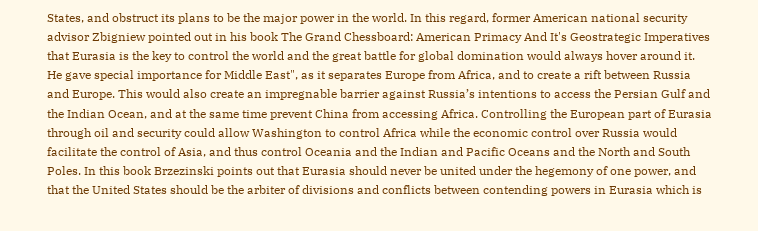States, and obstruct its plans to be the major power in the world. In this regard, former American national security advisor Zbigniew pointed out in his book The Grand Chessboard: American Primacy And It's Geostrategic Imperatives that Eurasia is the key to control the world and the great battle for global domination would always hover around it. He gave special importance for Middle East", as it separates Europe from Africa, and to create a rift between Russia and Europe. This would also create an impregnable barrier against Russia’s intentions to access the Persian Gulf and the Indian Ocean, and at the same time prevent China from accessing Africa. Controlling the European part of Eurasia through oil and security could allow Washington to control Africa while the economic control over Russia would facilitate the control of Asia, and thus control Oceania and the Indian and Pacific Oceans and the North and South Poles. In this book Brzezinski points out that Eurasia should never be united under the hegemony of one power, and that the United States should be the arbiter of divisions and conflicts between contending powers in Eurasia which is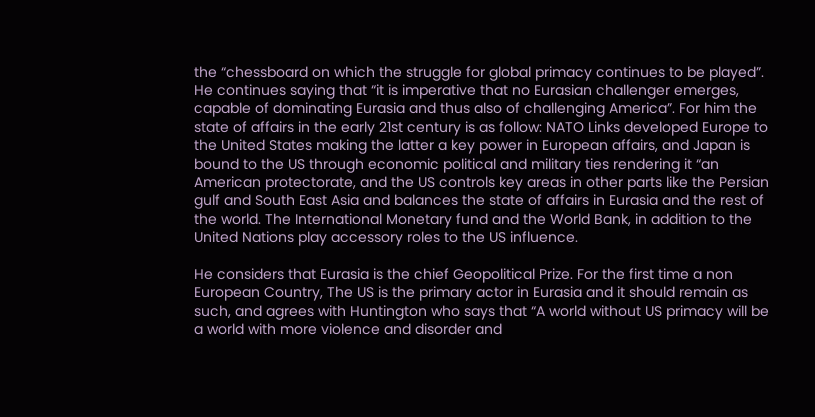the “chessboard on which the struggle for global primacy continues to be played”. He continues saying that “it is imperative that no Eurasian challenger emerges, capable of dominating Eurasia and thus also of challenging America”. For him the state of affairs in the early 21st century is as follow: NATO Links developed Europe to the United States making the latter a key power in European affairs, and Japan is bound to the US through economic political and military ties rendering it “an American protectorate, and the US controls key areas in other parts like the Persian gulf and South East Asia and balances the state of affairs in Eurasia and the rest of the world. The International Monetary fund and the World Bank, in addition to the United Nations play accessory roles to the US influence.

He considers that Eurasia is the chief Geopolitical Prize. For the first time a non European Country, The US is the primary actor in Eurasia and it should remain as such, and agrees with Huntington who says that “A world without US primacy will be a world with more violence and disorder and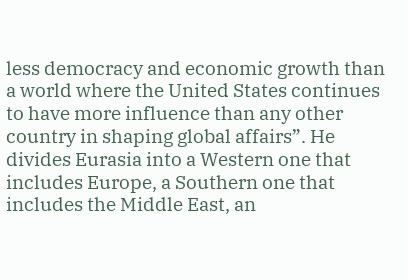less democracy and economic growth than a world where the United States continues to have more influence than any other country in shaping global affairs”. He divides Eurasia into a Western one that includes Europe, a Southern one that includes the Middle East, an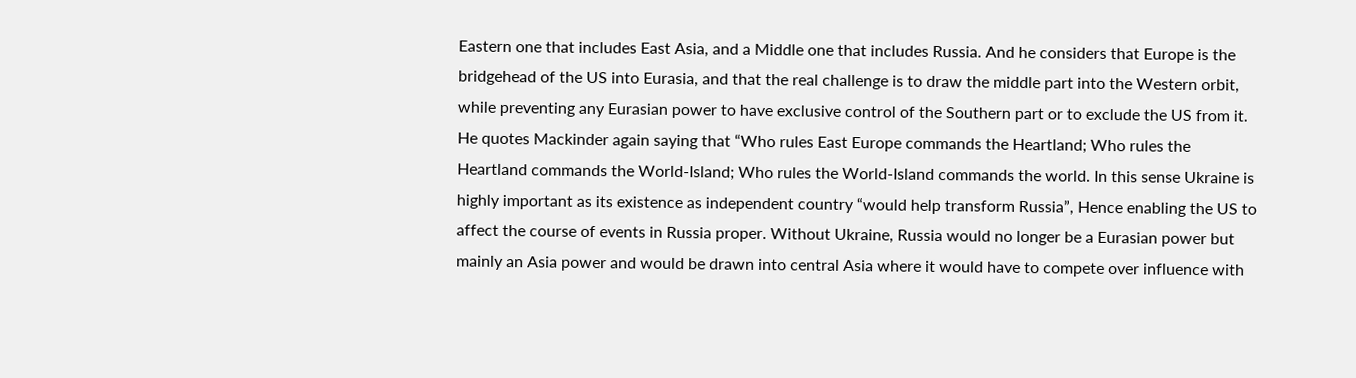Eastern one that includes East Asia, and a Middle one that includes Russia. And he considers that Europe is the bridgehead of the US into Eurasia, and that the real challenge is to draw the middle part into the Western orbit, while preventing any Eurasian power to have exclusive control of the Southern part or to exclude the US from it. He quotes Mackinder again saying that “Who rules East Europe commands the Heartland; Who rules the Heartland commands the World-Island; Who rules the World-Island commands the world. In this sense Ukraine is highly important as its existence as independent country “would help transform Russia”, Hence enabling the US to affect the course of events in Russia proper. Without Ukraine, Russia would no longer be a Eurasian power but mainly an Asia power and would be drawn into central Asia where it would have to compete over influence with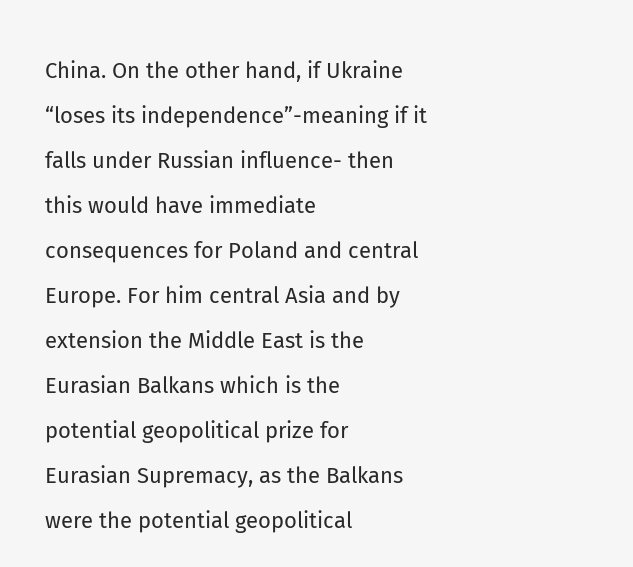China. On the other hand, if Ukraine “loses its independence”-meaning if it falls under Russian influence- then this would have immediate consequences for Poland and central Europe. For him central Asia and by extension the Middle East is the Eurasian Balkans which is the potential geopolitical prize for Eurasian Supremacy, as the Balkans were the potential geopolitical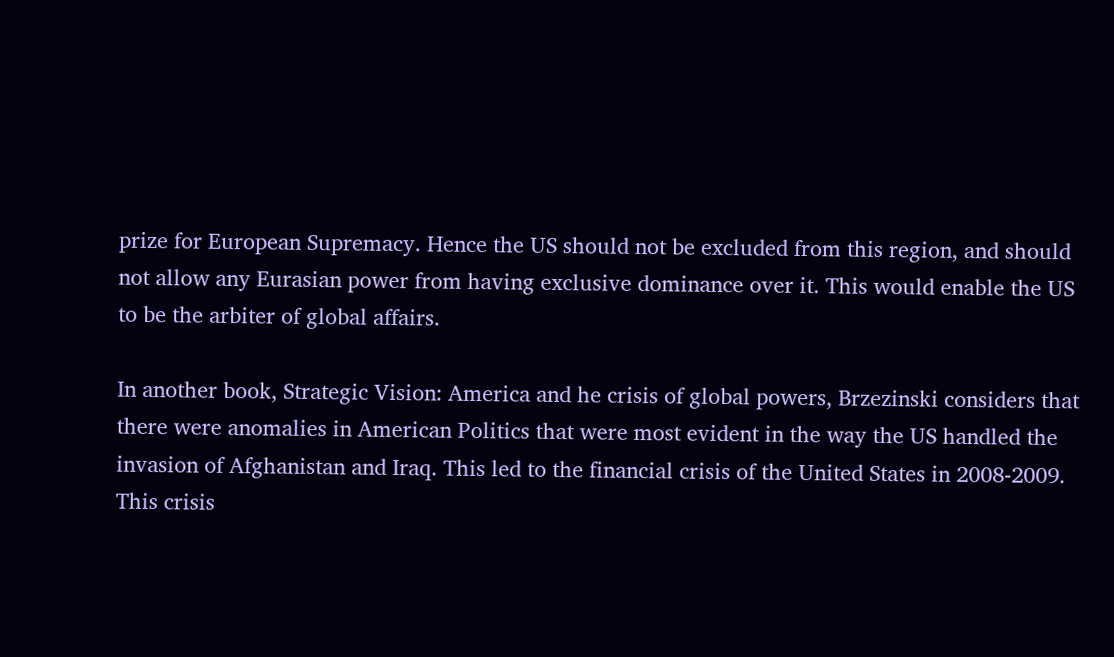prize for European Supremacy. Hence the US should not be excluded from this region, and should not allow any Eurasian power from having exclusive dominance over it. This would enable the US to be the arbiter of global affairs.

In another book, Strategic Vision: America and he crisis of global powers, Brzezinski considers that there were anomalies in American Politics that were most evident in the way the US handled the invasion of Afghanistan and Iraq. This led to the financial crisis of the United States in 2008-2009. This crisis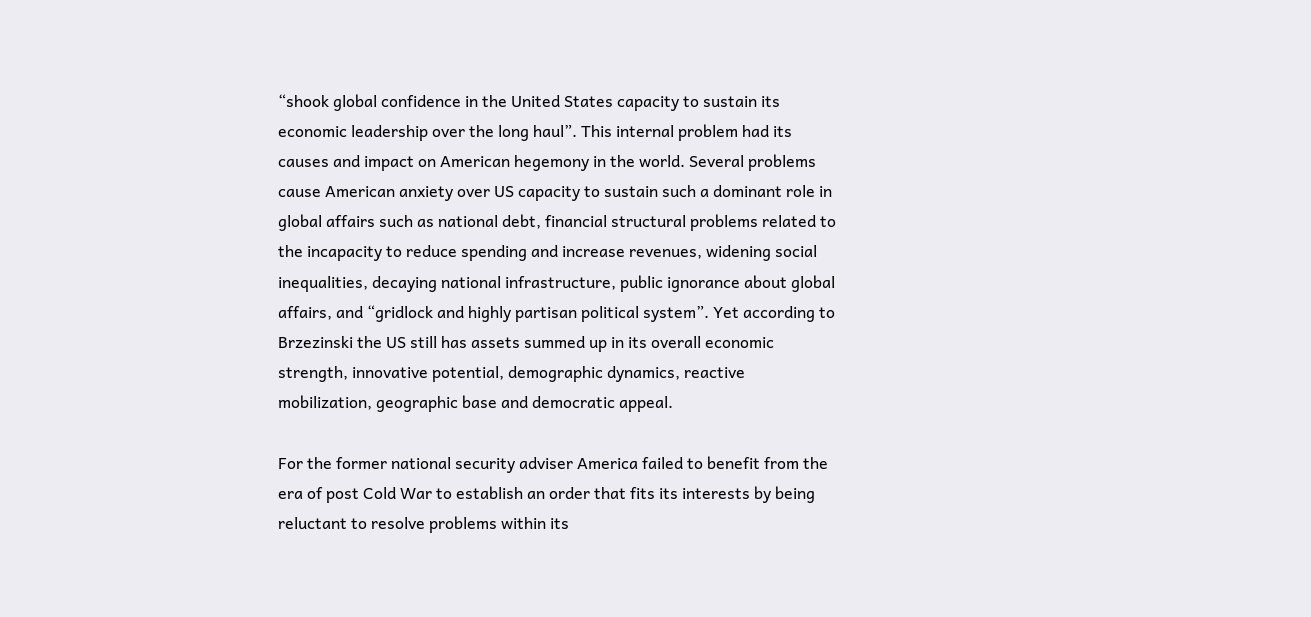“shook global confidence in the United States capacity to sustain its economic leadership over the long haul”. This internal problem had its causes and impact on American hegemony in the world. Several problems cause American anxiety over US capacity to sustain such a dominant role in global affairs such as national debt, financial structural problems related to the incapacity to reduce spending and increase revenues, widening social inequalities, decaying national infrastructure, public ignorance about global affairs, and “gridlock and highly partisan political system”. Yet according to Brzezinski the US still has assets summed up in its overall economic strength, innovative potential, demographic dynamics, reactive mobilization, geographic base and democratic appeal.

For the former national security adviser America failed to benefit from the era of post Cold War to establish an order that fits its interests by being reluctant to resolve problems within its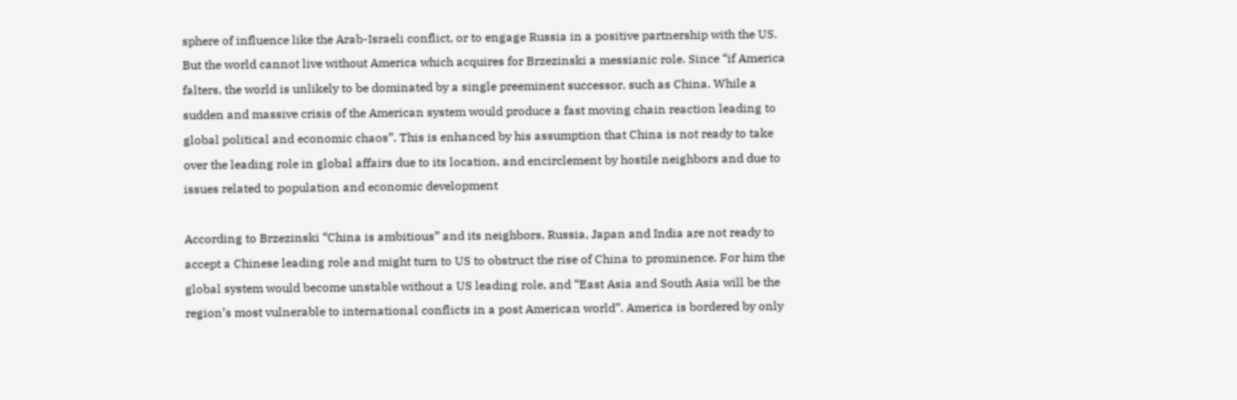sphere of influence like the Arab-Israeli conflict, or to engage Russia in a positive partnership with the US. But the world cannot live without America which acquires for Brzezinski a messianic role. Since “if America falters, the world is unlikely to be dominated by a single preeminent successor, such as China. While a sudden and massive crisis of the American system would produce a fast moving chain reaction leading to global political and economic chaos”. This is enhanced by his assumption that China is not ready to take over the leading role in global affairs due to its location, and encirclement by hostile neighbors and due to issues related to population and economic development

According to Brzezinski “China is ambitious” and its neighbors, Russia, Japan and India are not ready to accept a Chinese leading role and might turn to US to obstruct the rise of China to prominence. For him the global system would become unstable without a US leading role, and “East Asia and South Asia will be the region’s most vulnerable to international conflicts in a post American world”. America is bordered by only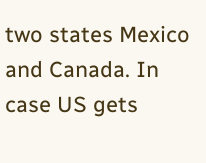two states Mexico and Canada. In case US gets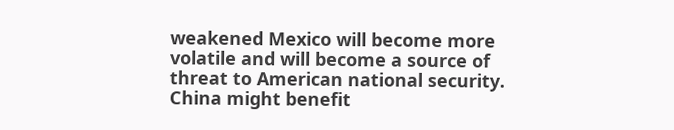weakened Mexico will become more volatile and will become a source of threat to American national security. China might benefit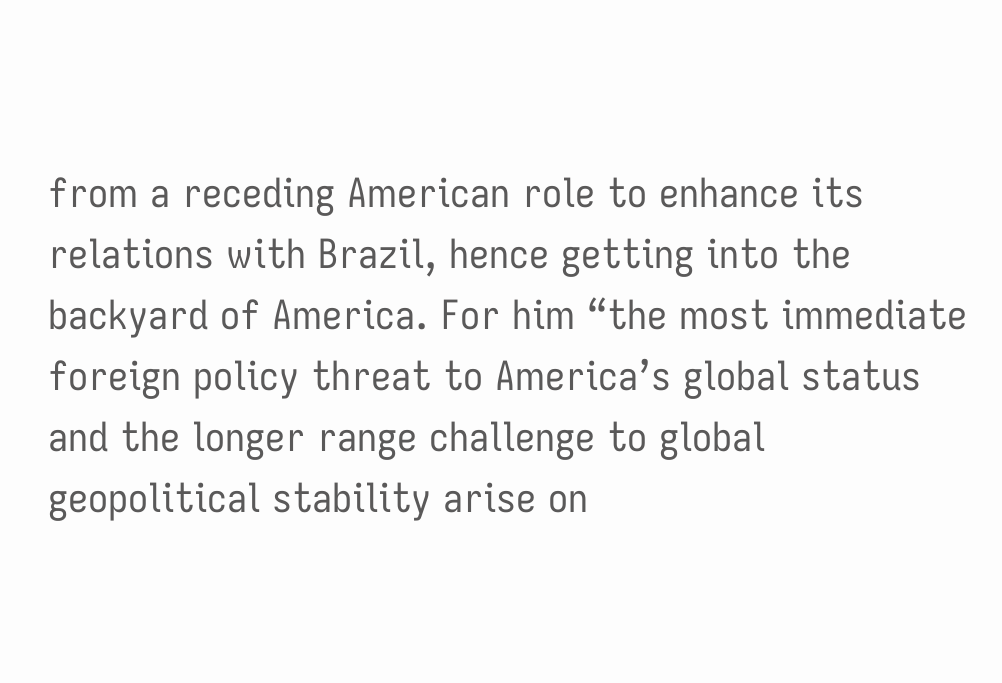from a receding American role to enhance its relations with Brazil, hence getting into the backyard of America. For him “the most immediate foreign policy threat to America’s global status and the longer range challenge to global geopolitical stability arise on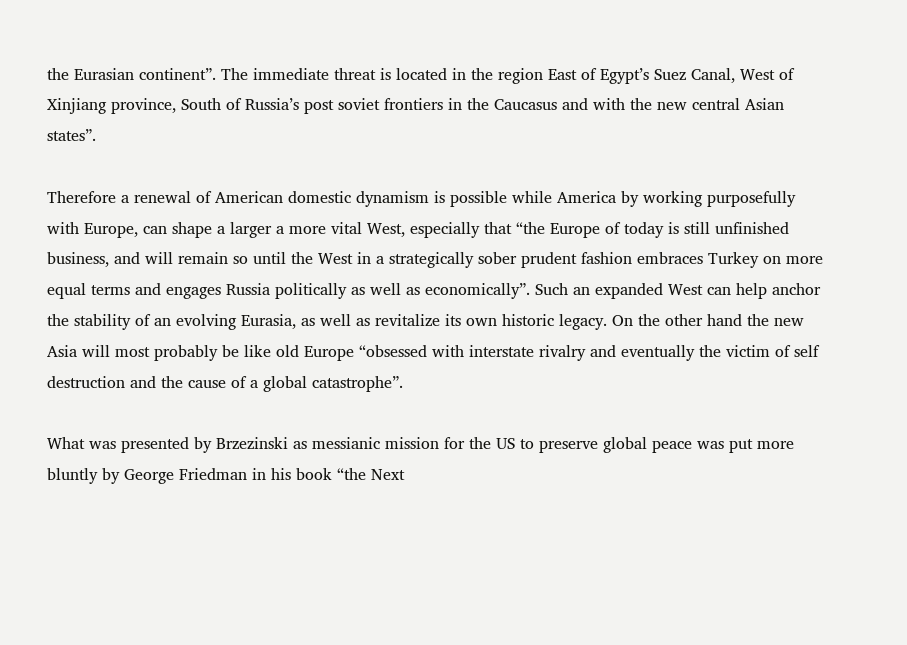the Eurasian continent”. The immediate threat is located in the region East of Egypt’s Suez Canal, West of Xinjiang province, South of Russia’s post soviet frontiers in the Caucasus and with the new central Asian states”.

Therefore a renewal of American domestic dynamism is possible while America by working purposefully with Europe, can shape a larger a more vital West, especially that “the Europe of today is still unfinished business, and will remain so until the West in a strategically sober prudent fashion embraces Turkey on more equal terms and engages Russia politically as well as economically”. Such an expanded West can help anchor the stability of an evolving Eurasia, as well as revitalize its own historic legacy. On the other hand the new Asia will most probably be like old Europe “obsessed with interstate rivalry and eventually the victim of self destruction and the cause of a global catastrophe”.

What was presented by Brzezinski as messianic mission for the US to preserve global peace was put more bluntly by George Friedman in his book “the Next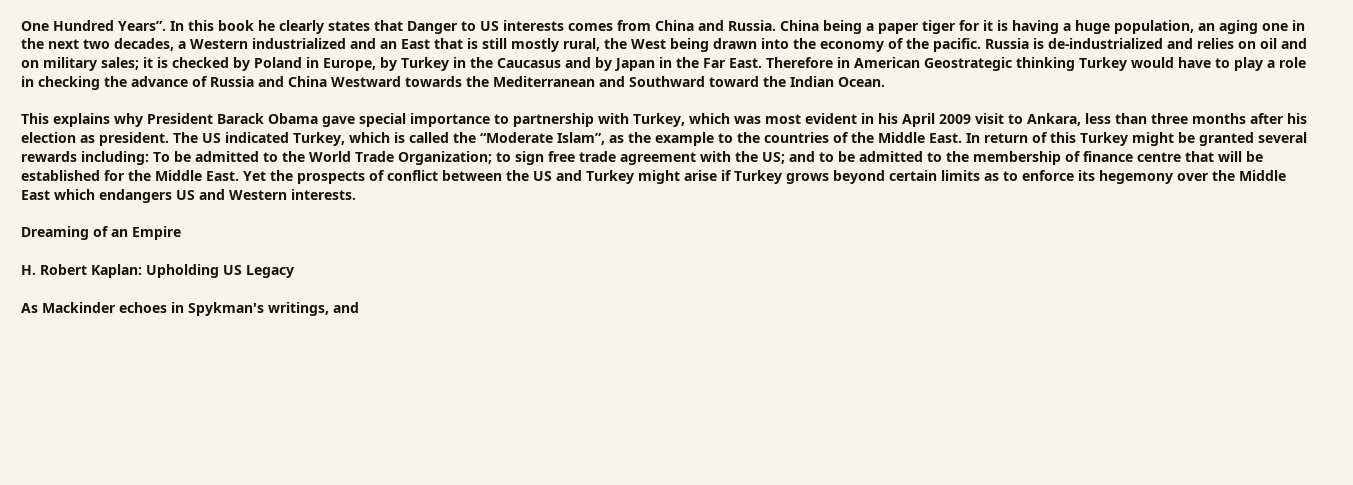One Hundred Years”. In this book he clearly states that Danger to US interests comes from China and Russia. China being a paper tiger for it is having a huge population, an aging one in the next two decades, a Western industrialized and an East that is still mostly rural, the West being drawn into the economy of the pacific. Russia is de-industrialized and relies on oil and on military sales; it is checked by Poland in Europe, by Turkey in the Caucasus and by Japan in the Far East. Therefore in American Geostrategic thinking Turkey would have to play a role in checking the advance of Russia and China Westward towards the Mediterranean and Southward toward the Indian Ocean.

This explains why President Barack Obama gave special importance to partnership with Turkey, which was most evident in his April 2009 visit to Ankara, less than three months after his election as president. The US indicated Turkey, which is called the “Moderate Islam”, as the example to the countries of the Middle East. In return of this Turkey might be granted several rewards including: To be admitted to the World Trade Organization; to sign free trade agreement with the US; and to be admitted to the membership of finance centre that will be established for the Middle East. Yet the prospects of conflict between the US and Turkey might arise if Turkey grows beyond certain limits as to enforce its hegemony over the Middle East which endangers US and Western interests.

Dreaming of an Empire

H. Robert Kaplan: Upholding US Legacy

As Mackinder echoes in Spykman's writings, and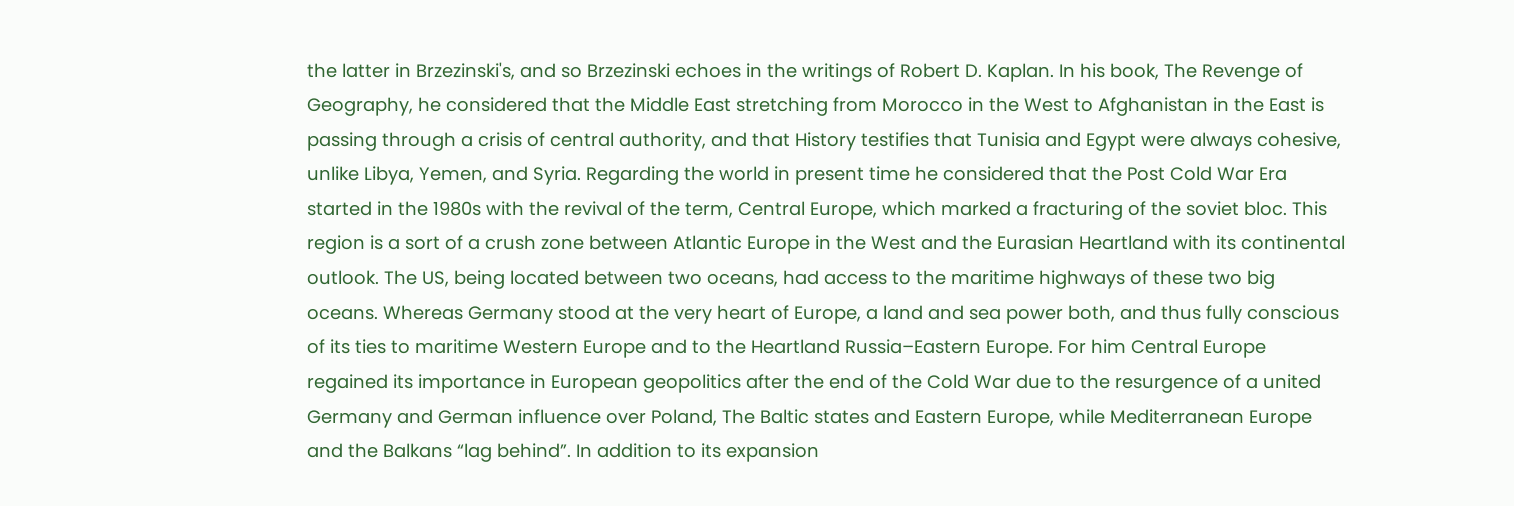the latter in Brzezinski's, and so Brzezinski echoes in the writings of Robert D. Kaplan. In his book, The Revenge of Geography, he considered that the Middle East stretching from Morocco in the West to Afghanistan in the East is passing through a crisis of central authority, and that History testifies that Tunisia and Egypt were always cohesive, unlike Libya, Yemen, and Syria. Regarding the world in present time he considered that the Post Cold War Era started in the 1980s with the revival of the term, Central Europe, which marked a fracturing of the soviet bloc. This region is a sort of a crush zone between Atlantic Europe in the West and the Eurasian Heartland with its continental outlook. The US, being located between two oceans, had access to the maritime highways of these two big oceans. Whereas Germany stood at the very heart of Europe, a land and sea power both, and thus fully conscious of its ties to maritime Western Europe and to the Heartland Russia–Eastern Europe. For him Central Europe regained its importance in European geopolitics after the end of the Cold War due to the resurgence of a united Germany and German influence over Poland, The Baltic states and Eastern Europe, while Mediterranean Europe and the Balkans “lag behind”. In addition to its expansion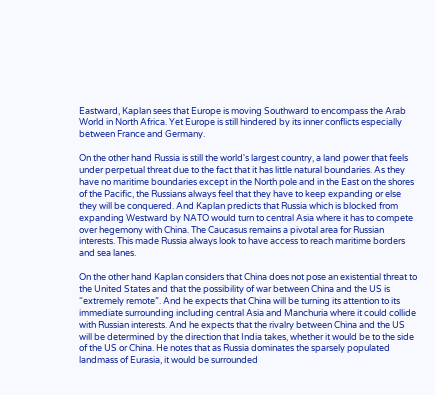Eastward, Kaplan sees that Europe is moving Southward to encompass the Arab World in North Africa. Yet Europe is still hindered by its inner conflicts especially between France and Germany.

On the other hand Russia is still the world's largest country, a land power that feels under perpetual threat due to the fact that it has little natural boundaries. As they have no maritime boundaries except in the North pole and in the East on the shores of the Pacific, the Russians always feel that they have to keep expanding or else they will be conquered. And Kaplan predicts that Russia which is blocked from expanding Westward by NATO would turn to central Asia where it has to compete over hegemony with China. The Caucasus remains a pivotal area for Russian interests. This made Russia always look to have access to reach maritime borders and sea lanes.

On the other hand Kaplan considers that China does not pose an existential threat to the United States and that the possibility of war between China and the US is “extremely remote”. And he expects that China will be turning its attention to its immediate surrounding including central Asia and Manchuria where it could collide with Russian interests. And he expects that the rivalry between China and the US will be determined by the direction that India takes, whether it would be to the side of the US or China. He notes that as Russia dominates the sparsely populated landmass of Eurasia, it would be surrounded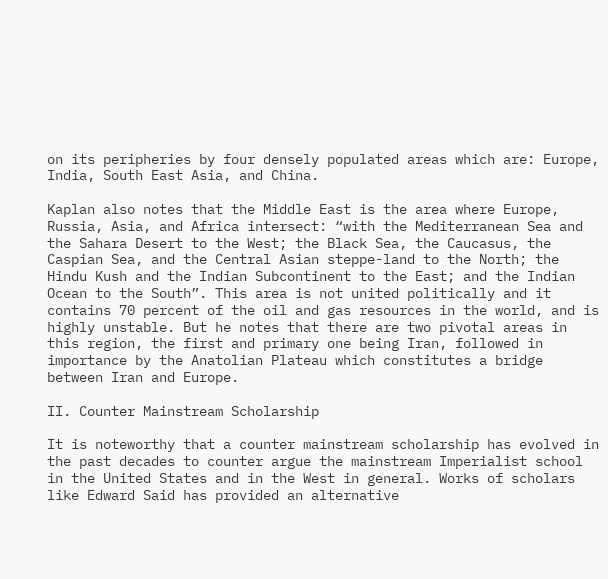on its peripheries by four densely populated areas which are: Europe, India, South East Asia, and China.

Kaplan also notes that the Middle East is the area where Europe, Russia, Asia, and Africa intersect: “with the Mediterranean Sea and the Sahara Desert to the West; the Black Sea, the Caucasus, the Caspian Sea, and the Central Asian steppe-land to the North; the Hindu Kush and the Indian Subcontinent to the East; and the Indian Ocean to the South”. This area is not united politically and it contains 70 percent of the oil and gas resources in the world, and is highly unstable. But he notes that there are two pivotal areas in this region, the first and primary one being Iran, followed in importance by the Anatolian Plateau which constitutes a bridge between Iran and Europe.

II. Counter Mainstream Scholarship

It is noteworthy that a counter mainstream scholarship has evolved in the past decades to counter argue the mainstream Imperialist school in the United States and in the West in general. Works of scholars like Edward Said has provided an alternative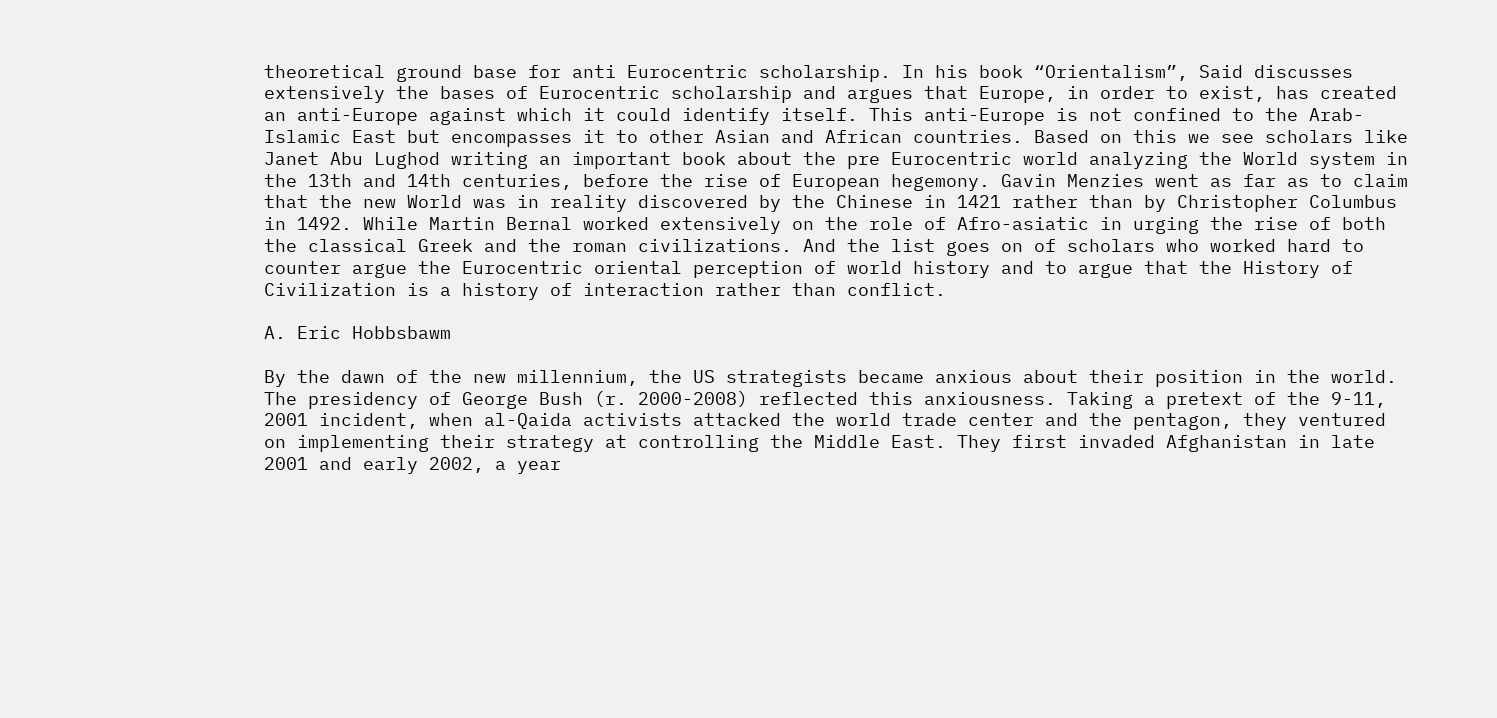theoretical ground base for anti Eurocentric scholarship. In his book “Orientalism”, Said discusses extensively the bases of Eurocentric scholarship and argues that Europe, in order to exist, has created an anti-Europe against which it could identify itself. This anti-Europe is not confined to the Arab-Islamic East but encompasses it to other Asian and African countries. Based on this we see scholars like Janet Abu Lughod writing an important book about the pre Eurocentric world analyzing the World system in the 13th and 14th centuries, before the rise of European hegemony. Gavin Menzies went as far as to claim that the new World was in reality discovered by the Chinese in 1421 rather than by Christopher Columbus in 1492. While Martin Bernal worked extensively on the role of Afro-asiatic in urging the rise of both the classical Greek and the roman civilizations. And the list goes on of scholars who worked hard to counter argue the Eurocentric oriental perception of world history and to argue that the History of Civilization is a history of interaction rather than conflict.

A. Eric Hobbsbawm

By the dawn of the new millennium, the US strategists became anxious about their position in the world. The presidency of George Bush (r. 2000-2008) reflected this anxiousness. Taking a pretext of the 9-11, 2001 incident, when al-Qaida activists attacked the world trade center and the pentagon, they ventured on implementing their strategy at controlling the Middle East. They first invaded Afghanistan in late 2001 and early 2002, a year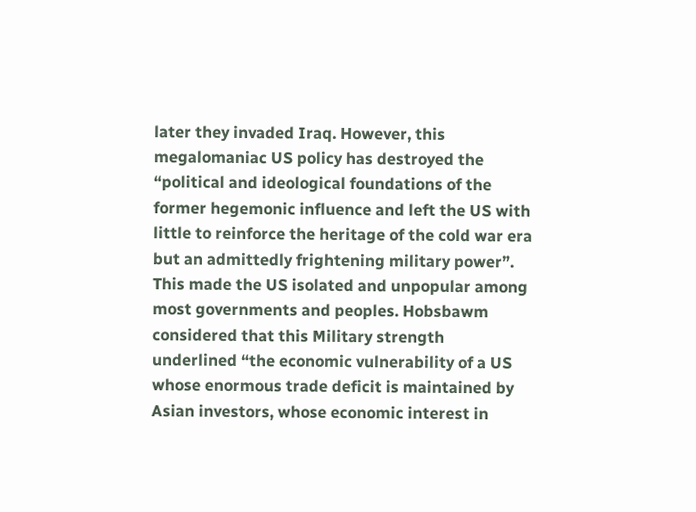later they invaded Iraq. However, this megalomaniac US policy has destroyed the “political and ideological foundations of the former hegemonic influence and left the US with little to reinforce the heritage of the cold war era but an admittedly frightening military power”. This made the US isolated and unpopular among most governments and peoples. Hobsbawm considered that this Military strength underlined “the economic vulnerability of a US whose enormous trade deficit is maintained by Asian investors, whose economic interest in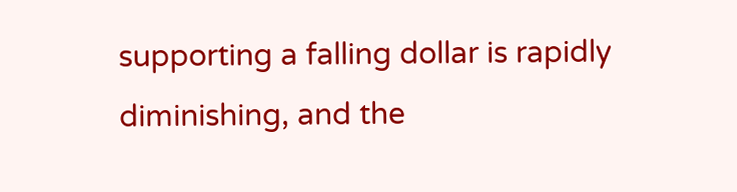supporting a falling dollar is rapidly diminishing, and the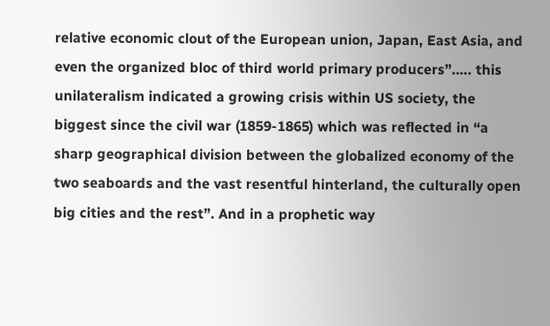relative economic clout of the European union, Japan, East Asia, and even the organized bloc of third world primary producers”.…. this unilateralism indicated a growing crisis within US society, the biggest since the civil war (1859-1865) which was reflected in “a sharp geographical division between the globalized economy of the two seaboards and the vast resentful hinterland, the culturally open big cities and the rest”. And in a prophetic way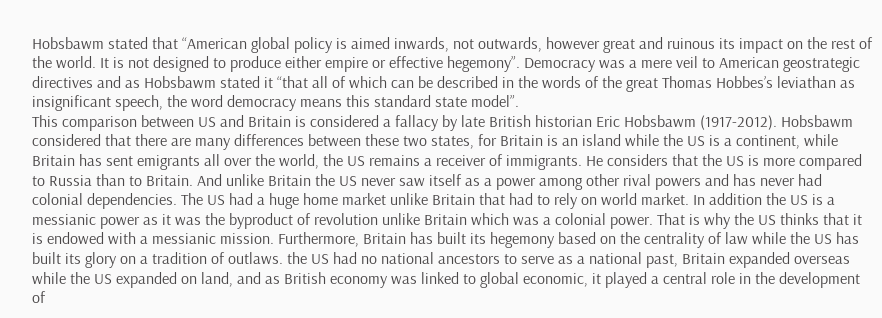Hobsbawm stated that “American global policy is aimed inwards, not outwards, however great and ruinous its impact on the rest of the world. It is not designed to produce either empire or effective hegemony”. Democracy was a mere veil to American geostrategic directives and as Hobsbawm stated it “that all of which can be described in the words of the great Thomas Hobbes’s leviathan as insignificant speech, the word democracy means this standard state model”.
This comparison between US and Britain is considered a fallacy by late British historian Eric Hobsbawm (1917-2012). Hobsbawm considered that there are many differences between these two states, for Britain is an island while the US is a continent, while Britain has sent emigrants all over the world, the US remains a receiver of immigrants. He considers that the US is more compared to Russia than to Britain. And unlike Britain the US never saw itself as a power among other rival powers and has never had colonial dependencies. The US had a huge home market unlike Britain that had to rely on world market. In addition the US is a messianic power as it was the byproduct of revolution unlike Britain which was a colonial power. That is why the US thinks that it is endowed with a messianic mission. Furthermore, Britain has built its hegemony based on the centrality of law while the US has built its glory on a tradition of outlaws. the US had no national ancestors to serve as a national past, Britain expanded overseas while the US expanded on land, and as British economy was linked to global economic, it played a central role in the development of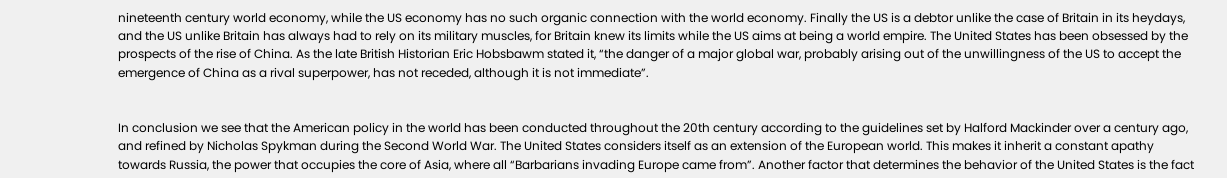nineteenth century world economy, while the US economy has no such organic connection with the world economy. Finally the US is a debtor unlike the case of Britain in its heydays, and the US unlike Britain has always had to rely on its military muscles, for Britain knew its limits while the US aims at being a world empire. The United States has been obsessed by the prospects of the rise of China. As the late British Historian Eric Hobsbawm stated it, “the danger of a major global war, probably arising out of the unwillingness of the US to accept the emergence of China as a rival superpower, has not receded, although it is not immediate”.


In conclusion we see that the American policy in the world has been conducted throughout the 20th century according to the guidelines set by Halford Mackinder over a century ago, and refined by Nicholas Spykman during the Second World War. The United States considers itself as an extension of the European world. This makes it inherit a constant apathy towards Russia, the power that occupies the core of Asia, where all “Barbarians invading Europe came from”. Another factor that determines the behavior of the United States is the fact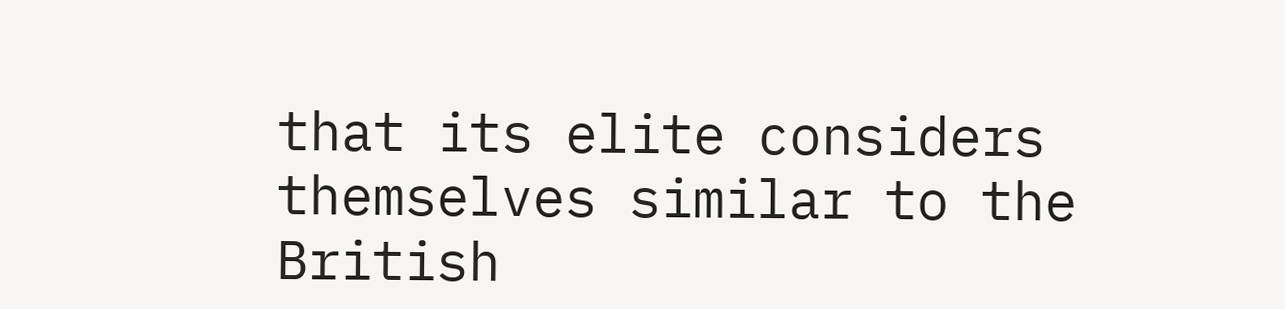that its elite considers themselves similar to the British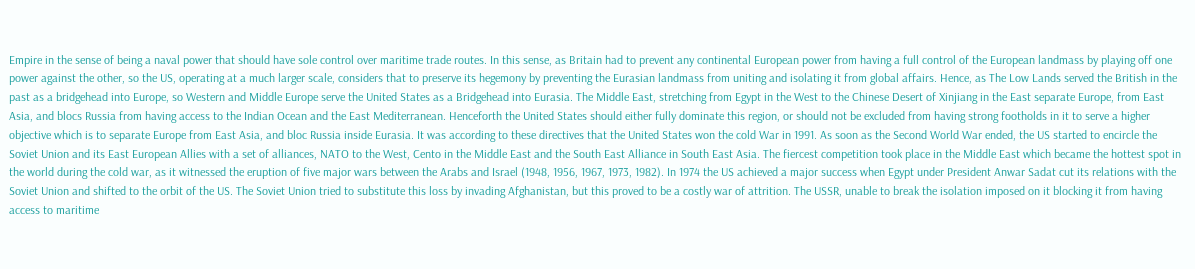Empire in the sense of being a naval power that should have sole control over maritime trade routes. In this sense, as Britain had to prevent any continental European power from having a full control of the European landmass by playing off one power against the other, so the US, operating at a much larger scale, considers that to preserve its hegemony by preventing the Eurasian landmass from uniting and isolating it from global affairs. Hence, as The Low Lands served the British in the past as a bridgehead into Europe, so Western and Middle Europe serve the United States as a Bridgehead into Eurasia. The Middle East, stretching from Egypt in the West to the Chinese Desert of Xinjiang in the East separate Europe, from East Asia, and blocs Russia from having access to the Indian Ocean and the East Mediterranean. Henceforth the United States should either fully dominate this region, or should not be excluded from having strong footholds in it to serve a higher objective which is to separate Europe from East Asia, and bloc Russia inside Eurasia. It was according to these directives that the United States won the cold War in 1991. As soon as the Second World War ended, the US started to encircle the Soviet Union and its East European Allies with a set of alliances, NATO to the West, Cento in the Middle East and the South East Alliance in South East Asia. The fiercest competition took place in the Middle East which became the hottest spot in the world during the cold war, as it witnessed the eruption of five major wars between the Arabs and Israel (1948, 1956, 1967, 1973, 1982). In 1974 the US achieved a major success when Egypt under President Anwar Sadat cut its relations with the Soviet Union and shifted to the orbit of the US. The Soviet Union tried to substitute this loss by invading Afghanistan, but this proved to be a costly war of attrition. The USSR, unable to break the isolation imposed on it blocking it from having access to maritime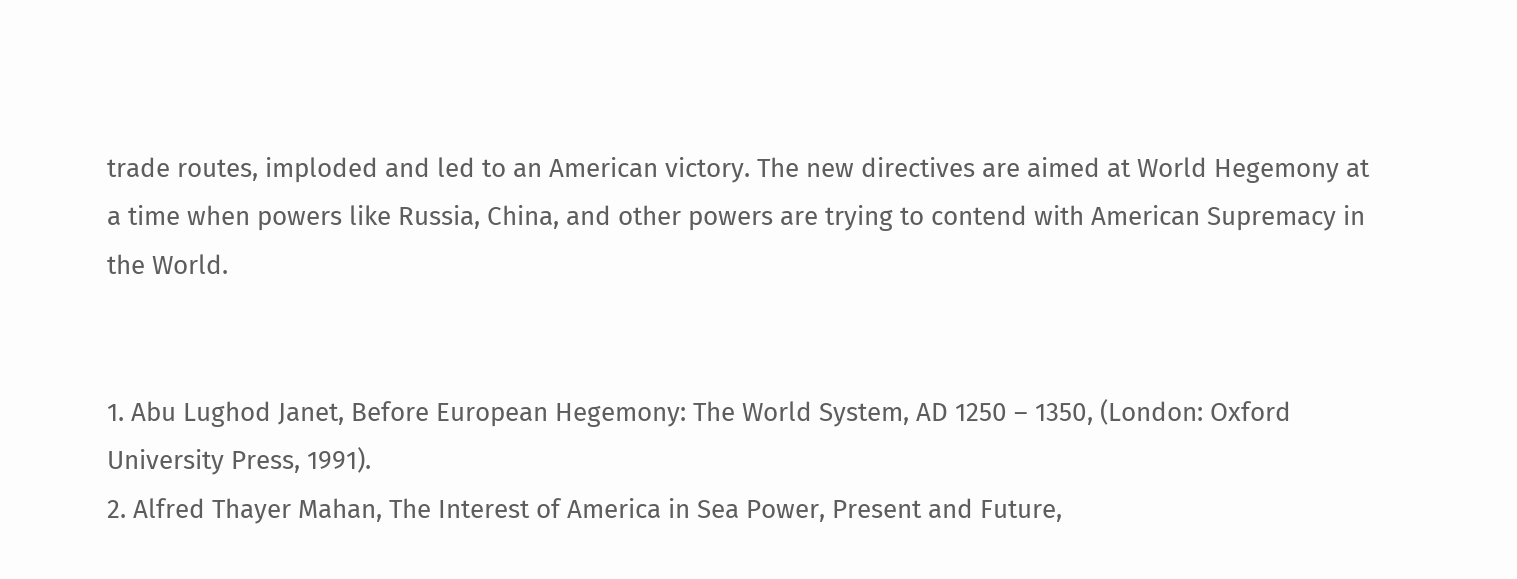trade routes, imploded and led to an American victory. The new directives are aimed at World Hegemony at a time when powers like Russia, China, and other powers are trying to contend with American Supremacy in the World.


1. Abu Lughod Janet, Before European Hegemony: The World System, AD 1250 – 1350, (London: Oxford University Press, 1991).
2. Alfred Thayer Mahan, The Interest of America in Sea Power, Present and Future,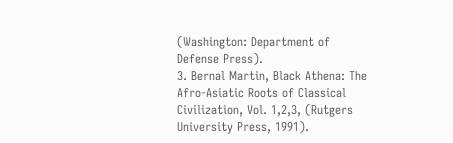(Washington: Department of Defense Press).
3. Bernal Martin, Black Athena: The Afro-Asiatic Roots of Classical Civilization, Vol. 1,2,3, (Rutgers University Press, 1991).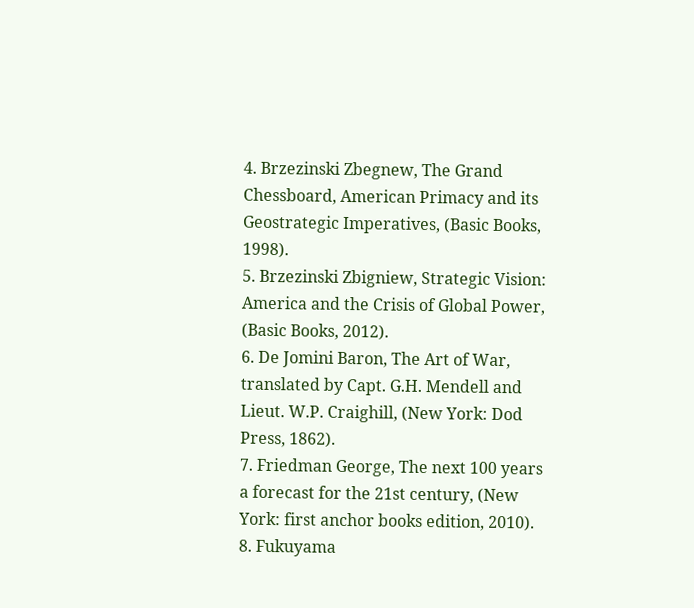4. Brzezinski Zbegnew, The Grand Chessboard, American Primacy and its Geostrategic Imperatives, (Basic Books, 1998).
5. Brzezinski Zbigniew, Strategic Vision: America and the Crisis of Global Power, (Basic Books, 2012).
6. De Jomini Baron, The Art of War, translated by Capt. G.H. Mendell and Lieut. W.P. Craighill, (New York: Dod Press, 1862).
7. Friedman George, The next 100 years a forecast for the 21st century, (New York: first anchor books edition, 2010).
8. Fukuyama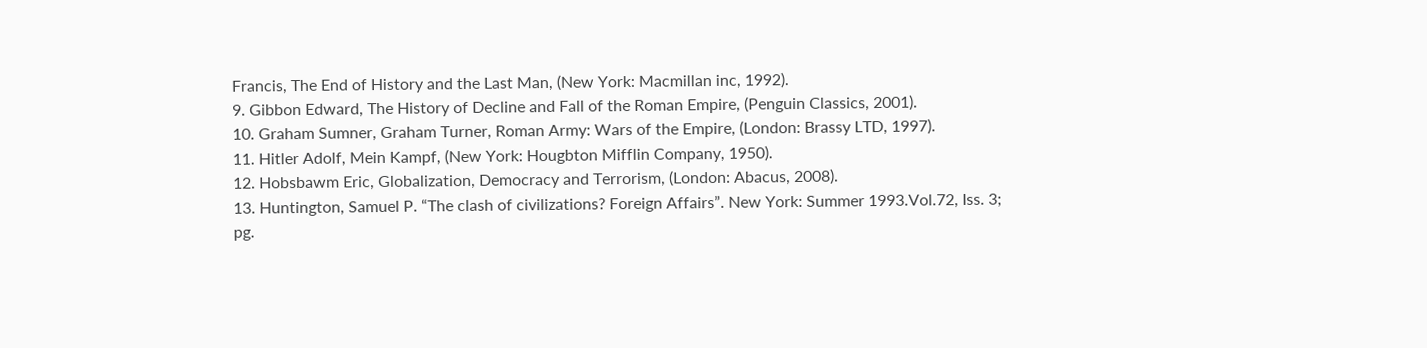Francis, The End of History and the Last Man, (New York: Macmillan inc, 1992).
9. Gibbon Edward, The History of Decline and Fall of the Roman Empire, (Penguin Classics, 2001).
10. Graham Sumner, Graham Turner, Roman Army: Wars of the Empire, (London: Brassy LTD, 1997).
11. Hitler Adolf, Mein Kampf, (New York: Hougbton Mifflin Company, 1950).
12. Hobsbawm Eric, Globalization, Democracy and Terrorism, (London: Abacus, 2008).
13. Huntington, Samuel P. “The clash of civilizations? Foreign Affairs”. New York: Summer 1993.Vol.72, Iss. 3; pg.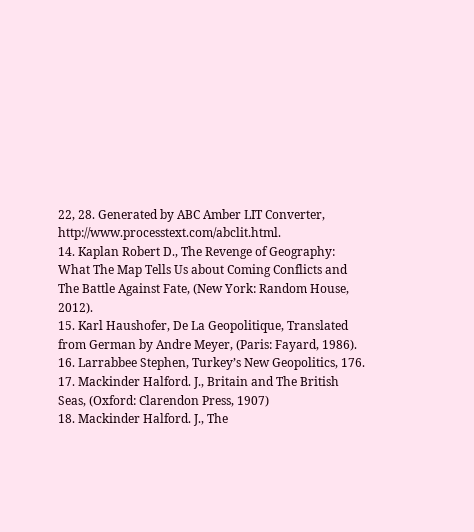22, 28. Generated by ABC Amber LIT Converter, http://www.processtext.com/abclit.html.
14. Kaplan Robert D., The Revenge of Geography: What The Map Tells Us about Coming Conflicts and The Battle Against Fate, (New York: Random House, 2012).
15. Karl Haushofer, De La Geopolitique, Translated from German by Andre Meyer, (Paris: Fayard, 1986).
16. Larrabbee Stephen, Turkey’s New Geopolitics, 176.
17. Mackinder Halford. J., Britain and The British Seas, (Oxford: Clarendon Press, 1907)
18. Mackinder Halford. J., The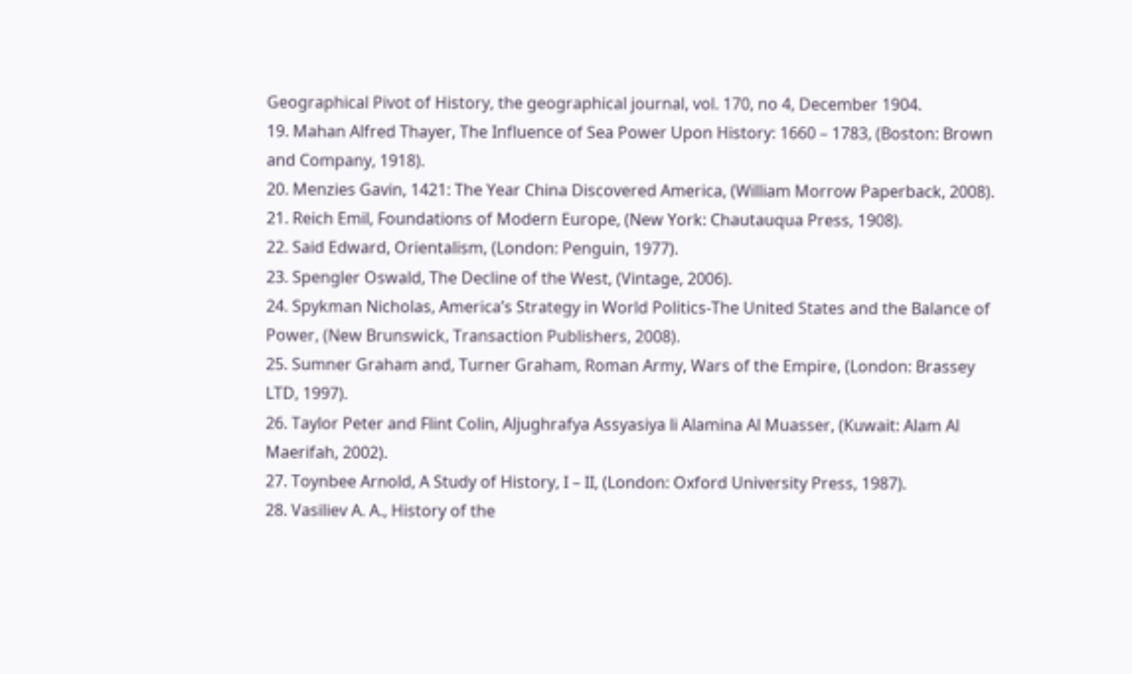Geographical Pivot of History, the geographical journal, vol. 170, no 4, December 1904.
19. Mahan Alfred Thayer, The Influence of Sea Power Upon History: 1660 – 1783, (Boston: Brown and Company, 1918).
20. Menzies Gavin, 1421: The Year China Discovered America, (William Morrow Paperback, 2008).
21. Reich Emil, Foundations of Modern Europe, (New York: Chautauqua Press, 1908).
22. Said Edward, Orientalism, (London: Penguin, 1977).
23. Spengler Oswald, The Decline of the West, (Vintage, 2006).
24. Spykman Nicholas, America’s Strategy in World Politics-The United States and the Balance of Power, (New Brunswick, Transaction Publishers, 2008).
25. Sumner Graham and, Turner Graham, Roman Army, Wars of the Empire, (London: Brassey LTD, 1997).
26. Taylor Peter and Flint Colin, Aljughrafya Assyasiya li Alamina Al Muasser, (Kuwait: Alam Al Maerifah, 2002).
27. Toynbee Arnold, A Study of History, I – II, (London: Oxford University Press, 1987).
28. Vasiliev A. A., History of the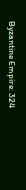Byzantine Empire: 324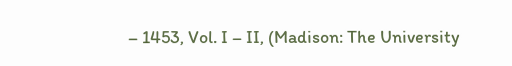– 1453, Vol. I – II, (Madison: The University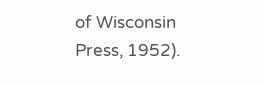of Wisconsin Press, 1952).